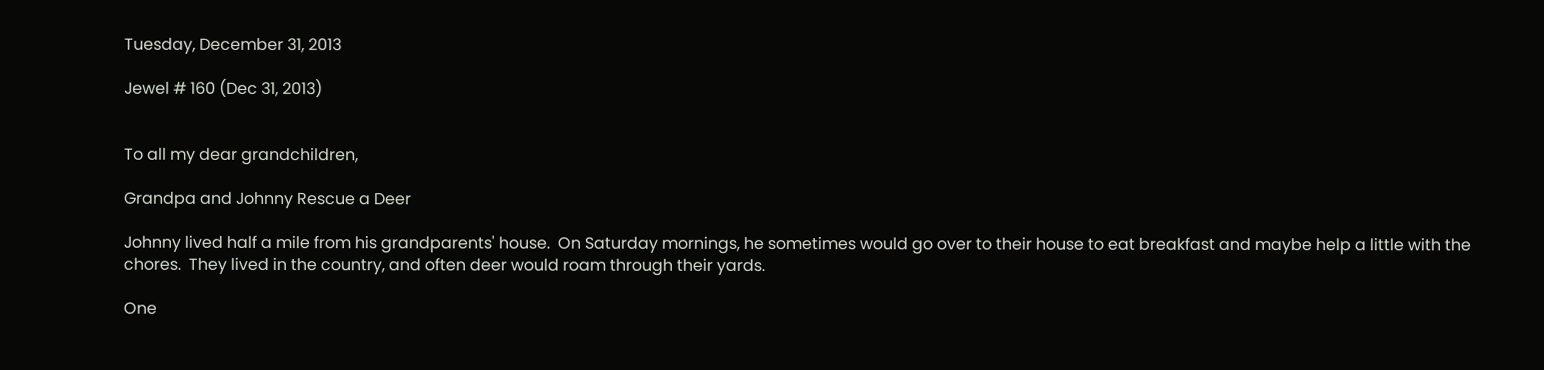Tuesday, December 31, 2013

Jewel # 160 (Dec 31, 2013)


To all my dear grandchildren,

Grandpa and Johnny Rescue a Deer

Johnny lived half a mile from his grandparents' house.  On Saturday mornings, he sometimes would go over to their house to eat breakfast and maybe help a little with the chores.  They lived in the country, and often deer would roam through their yards.

One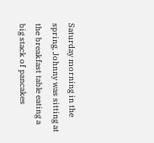Saturday morning in the spring, Johnny was sitting at the breakfast table eating a big stack of pancakes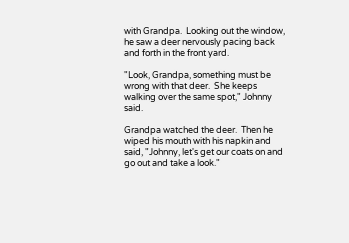with Grandpa.  Looking out the window, he saw a deer nervously pacing back and forth in the front yard.

"Look, Grandpa, something must be wrong with that deer.  She keeps walking over the same spot," Johnny said.

Grandpa watched the deer.  Then he wiped his mouth with his napkin and said, "Johnny, let's get our coats on and go out and take a look."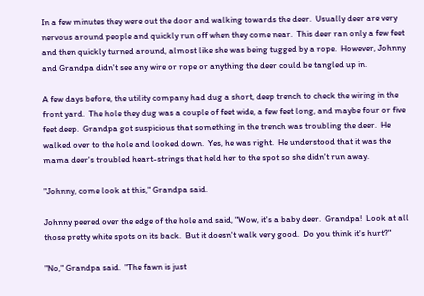In a few minutes they were out the door and walking towards the deer.  Usually deer are very nervous around people and quickly run off when they come near.  This deer ran only a few feet and then quickly turned around, almost like she was being tugged by a rope.  However, Johnny and Grandpa didn't see any wire or rope or anything the deer could be tangled up in.

A few days before, the utility company had dug a short, deep trench to check the wiring in the front yard.  The hole they dug was a couple of feet wide, a few feet long, and maybe four or five feet deep.  Grandpa got suspicious that something in the trench was troubling the deer.  He walked over to the hole and looked down.  Yes, he was right.  He understood that it was the mama deer's troubled heart-strings that held her to the spot so she didn't run away.

"Johnny, come look at this," Grandpa said.

Johnny peered over the edge of the hole and said, "Wow, it's a baby deer.  Grandpa!  Look at all those pretty white spots on its back.  But it doesn't walk very good.  Do you think it's hurt?"

"No," Grandpa said.  "The fawn is just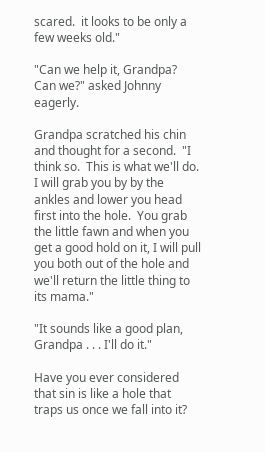scared.  it looks to be only a few weeks old."

"Can we help it, Grandpa?  Can we?" asked Johnny eagerly.

Grandpa scratched his chin and thought for a second.  "I think so.  This is what we'll do.  I will grab you by by the ankles and lower you head first into the hole.  You grab the little fawn and when you get a good hold on it, I will pull you both out of the hole and we'll return the little thing to its mama."

"It sounds like a good plan, Grandpa . . . I'll do it."

Have you ever considered that sin is like a hole that traps us once we fall into it?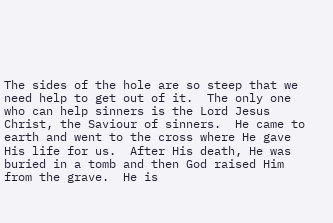The sides of the hole are so steep that we need help to get out of it.  The only one who can help sinners is the Lord Jesus Christ, the Saviour of sinners.  He came to earth and went to the cross where He gave His life for us.  After His death, He was buried in a tomb and then God raised Him from the grave.  He is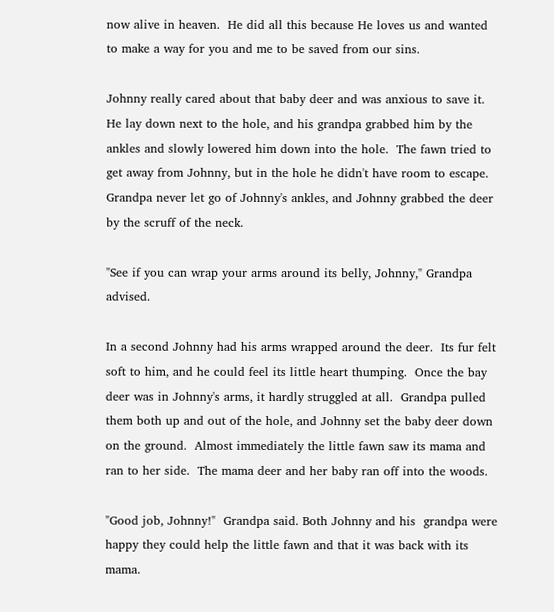now alive in heaven.  He did all this because He loves us and wanted to make a way for you and me to be saved from our sins.

Johnny really cared about that baby deer and was anxious to save it.  He lay down next to the hole, and his grandpa grabbed him by the ankles and slowly lowered him down into the hole.  The fawn tried to get away from Johnny, but in the hole he didn't have room to escape.  Grandpa never let go of Johnny's ankles, and Johnny grabbed the deer by the scruff of the neck.

"See if you can wrap your arms around its belly, Johnny," Grandpa advised.

In a second Johnny had his arms wrapped around the deer.  Its fur felt soft to him, and he could feel its little heart thumping.  Once the bay deer was in Johnny's arms, it hardly struggled at all.  Grandpa pulled them both up and out of the hole, and Johnny set the baby deer down on the ground.  Almost immediately the little fawn saw its mama and ran to her side.  The mama deer and her baby ran off into the woods.

"Good job, Johnny!"  Grandpa said. Both Johnny and his  grandpa were happy they could help the little fawn and that it was back with its mama.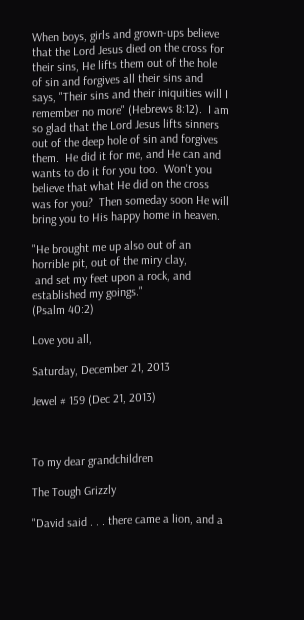When boys, girls and grown-ups believe that the Lord Jesus died on the cross for their sins, He lifts them out of the hole of sin and forgives all their sins and says, "Their sins and their iniquities will I remember no more" (Hebrews 8:12).  I am so glad that the Lord Jesus lifts sinners out of the deep hole of sin and forgives them.  He did it for me, and He can and wants to do it for you too.  Won't you believe that what He did on the cross was for you?  Then someday soon He will bring you to His happy home in heaven.

"He brought me up also out of an horrible pit, out of the miry clay,
 and set my feet upon a rock, and established my goings."
(Psalm 40:2)

Love you all,

Saturday, December 21, 2013

Jewel # 159 (Dec 21, 2013)



To my dear grandchildren

The Tough Grizzly

"David said . . . there came a lion, and a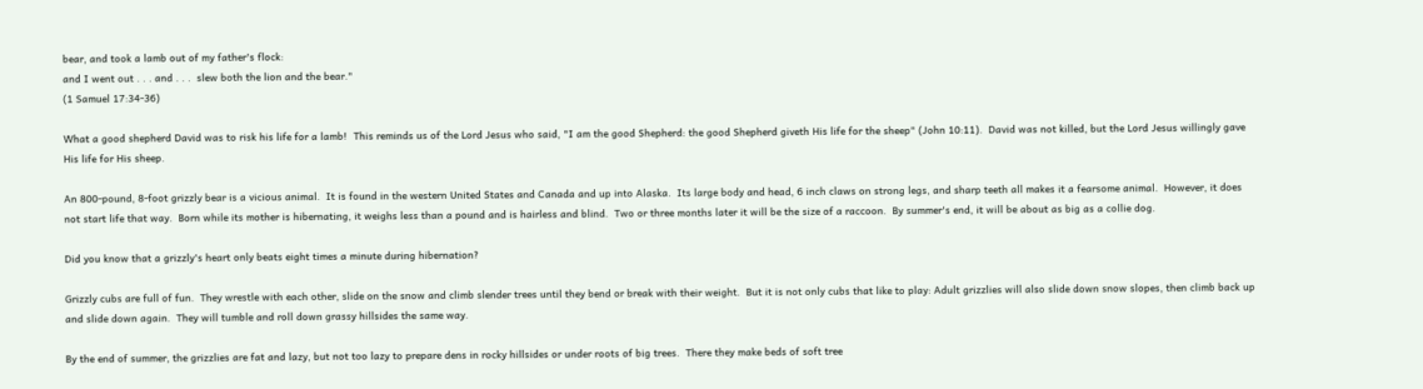bear, and took a lamb out of my father's flock:
and I went out . . . and . . .  slew both the lion and the bear."
(1 Samuel 17:34-36)

What a good shepherd David was to risk his life for a lamb!  This reminds us of the Lord Jesus who said, "I am the good Shepherd: the good Shepherd giveth His life for the sheep" (John 10:11).  David was not killed, but the Lord Jesus willingly gave His life for His sheep.

An 800-pound, 8-foot grizzly bear is a vicious animal.  It is found in the western United States and Canada and up into Alaska.  Its large body and head, 6 inch claws on strong legs, and sharp teeth all makes it a fearsome animal.  However, it does not start life that way.  Born while its mother is hibernating, it weighs less than a pound and is hairless and blind.  Two or three months later it will be the size of a raccoon.  By summer's end, it will be about as big as a collie dog.

Did you know that a grizzly's heart only beats eight times a minute during hibernation?

Grizzly cubs are full of fun.  They wrestle with each other, slide on the snow and climb slender trees until they bend or break with their weight.  But it is not only cubs that like to play: Adult grizzlies will also slide down snow slopes, then climb back up and slide down again.  They will tumble and roll down grassy hillsides the same way.

By the end of summer, the grizzlies are fat and lazy, but not too lazy to prepare dens in rocky hillsides or under roots of big trees.  There they make beds of soft tree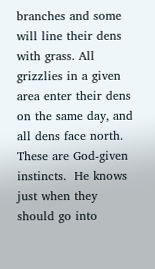branches and some will line their dens with grass. All grizzlies in a given area enter their dens on the same day, and all dens face north.  These are God-given instincts.  He knows just when they should go into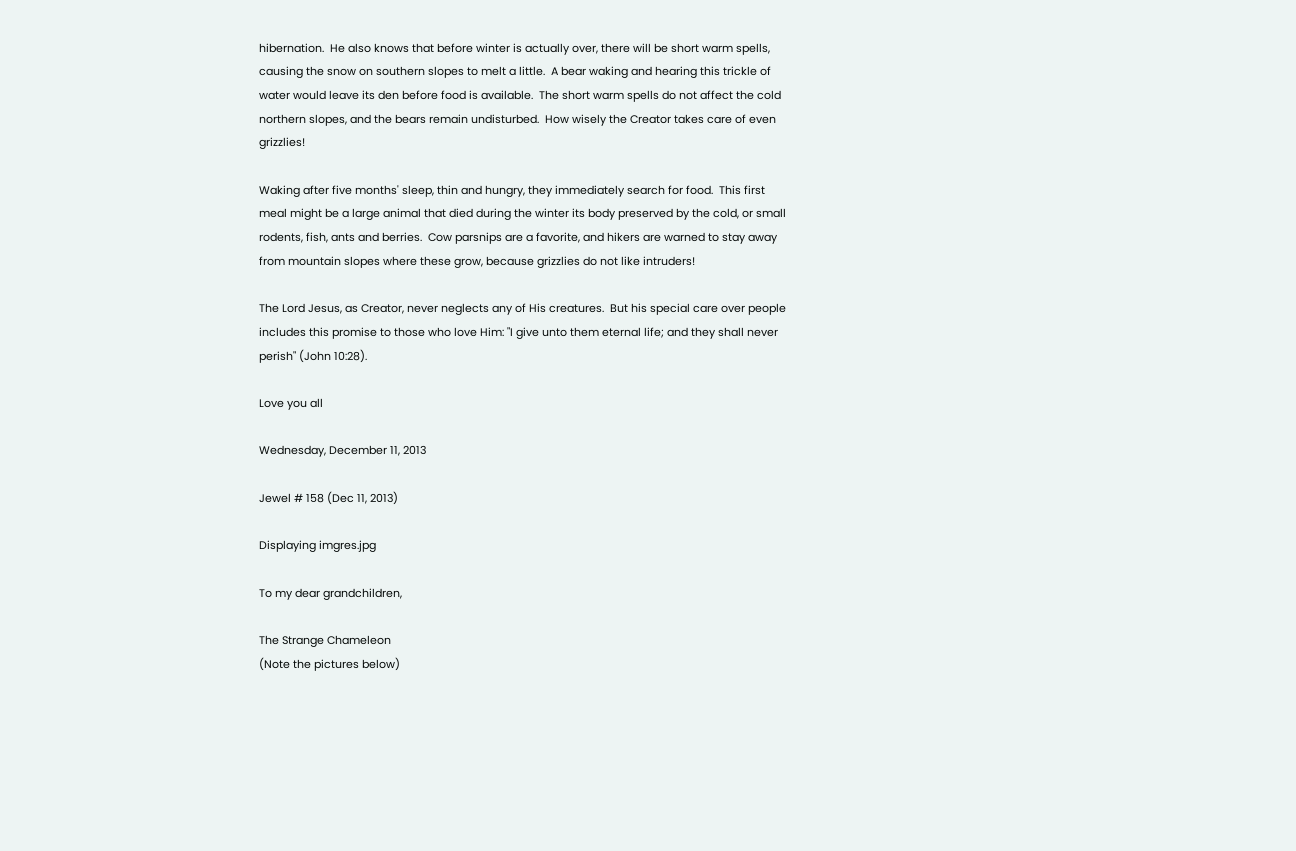hibernation.  He also knows that before winter is actually over, there will be short warm spells, causing the snow on southern slopes to melt a little.  A bear waking and hearing this trickle of water would leave its den before food is available.  The short warm spells do not affect the cold northern slopes, and the bears remain undisturbed.  How wisely the Creator takes care of even grizzlies!

Waking after five months' sleep, thin and hungry, they immediately search for food.  This first meal might be a large animal that died during the winter its body preserved by the cold, or small rodents, fish, ants and berries.  Cow parsnips are a favorite, and hikers are warned to stay away from mountain slopes where these grow, because grizzlies do not like intruders!

The Lord Jesus, as Creator, never neglects any of His creatures.  But his special care over people includes this promise to those who love Him: "I give unto them eternal life; and they shall never perish" (John 10:28).

Love you all

Wednesday, December 11, 2013

Jewel # 158 (Dec 11, 2013)

Displaying imgres.jpg

To my dear grandchildren,

The Strange Chameleon
(Note the pictures below)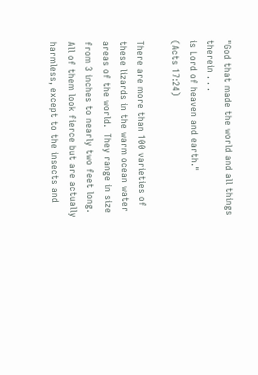"God that made the world and all things therein . . .
is Lord of heaven and earth."
(Acts 17:24)

There are more than 100 varieties of these lizards in the warm ocean water areas of the world.  They range in size from 3 inches to nearly two feet long.  All of them look fierce but are actually harmless, except to the insects and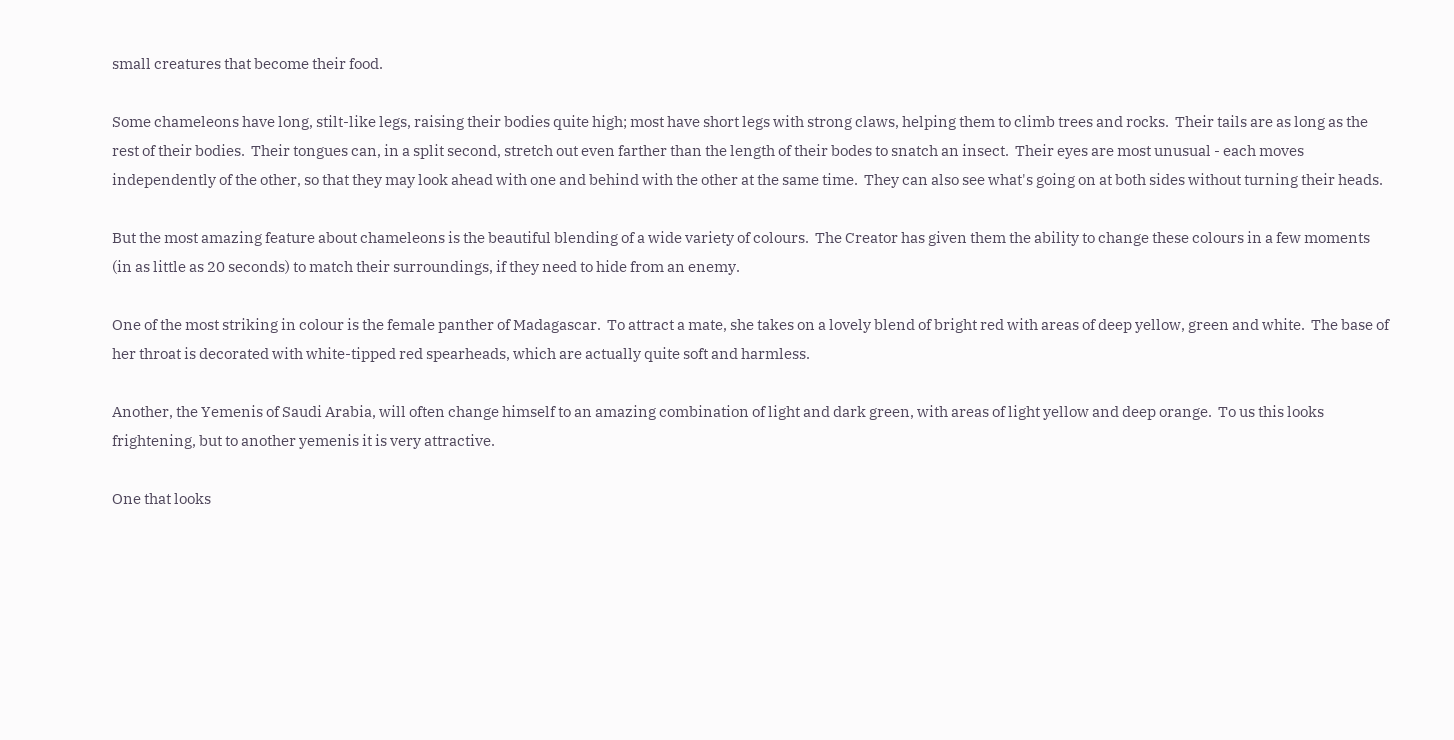small creatures that become their food.

Some chameleons have long, stilt-like legs, raising their bodies quite high; most have short legs with strong claws, helping them to climb trees and rocks.  Their tails are as long as the rest of their bodies.  Their tongues can, in a split second, stretch out even farther than the length of their bodes to snatch an insect.  Their eyes are most unusual - each moves independently of the other, so that they may look ahead with one and behind with the other at the same time.  They can also see what's going on at both sides without turning their heads.

But the most amazing feature about chameleons is the beautiful blending of a wide variety of colours.  The Creator has given them the ability to change these colours in a few moments (in as little as 20 seconds) to match their surroundings, if they need to hide from an enemy.

One of the most striking in colour is the female panther of Madagascar.  To attract a mate, she takes on a lovely blend of bright red with areas of deep yellow, green and white.  The base of her throat is decorated with white-tipped red spearheads, which are actually quite soft and harmless.

Another, the Yemenis of Saudi Arabia, will often change himself to an amazing combination of light and dark green, with areas of light yellow and deep orange.  To us this looks frightening, but to another yemenis it is very attractive.

One that looks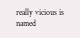really vicious is named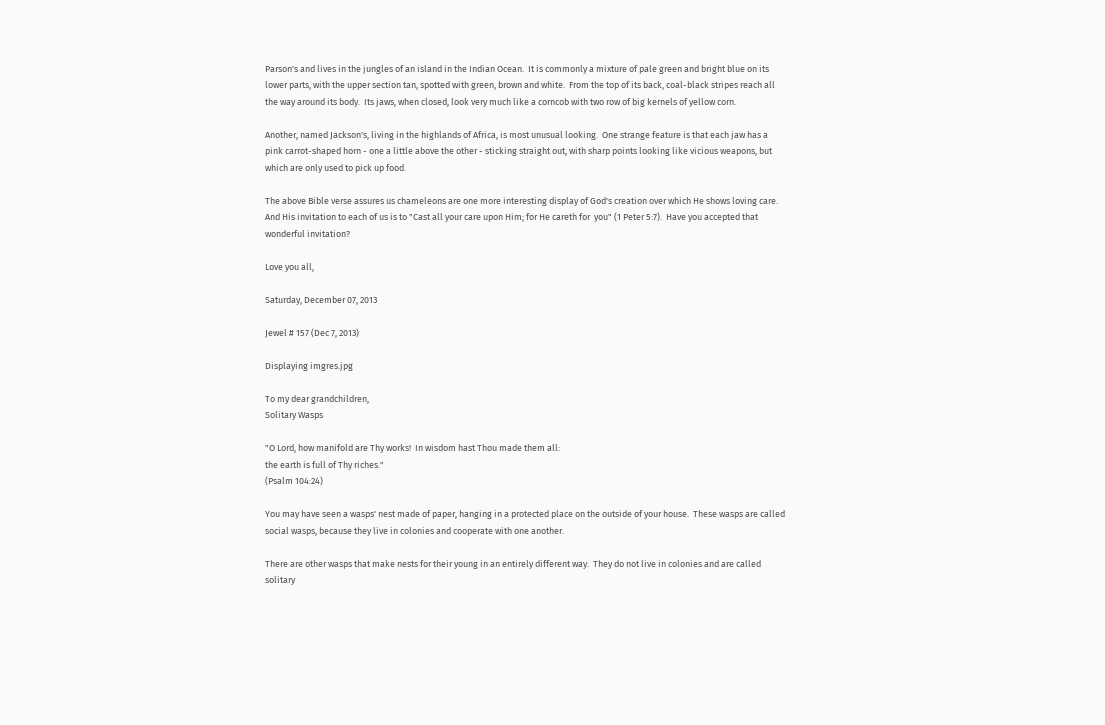Parson's and lives in the jungles of an island in the Indian Ocean.  It is commonly a mixture of pale green and bright blue on its lower parts, with the upper section tan, spotted with green, brown and white.  From the top of its back, coal-black stripes reach all the way around its body.  Its jaws, when closed, look very much like a corncob with two row of big kernels of yellow corn.

Another, named Jackson's, living in the highlands of Africa, is most unusual looking.  One strange feature is that each jaw has a pink carrot-shaped horn - one a little above the other - sticking straight out, with sharp points looking like vicious weapons, but which are only used to pick up food.

The above Bible verse assures us chameleons are one more interesting display of God's creation over which He shows loving care.   And His invitation to each of us is to "Cast all your care upon Him; for He careth for  you" (1 Peter 5:7).  Have you accepted that wonderful invitation?

Love you all,

Saturday, December 07, 2013

Jewel # 157 (Dec 7, 2013)

Displaying imgres.jpg

To my dear grandchildren,
Solitary Wasps

"O Lord, how manifold are Thy works!  In wisdom hast Thou made them all:
the earth is full of Thy riches."
(Psalm 104:24)

You may have seen a wasps' nest made of paper, hanging in a protected place on the outside of your house.  These wasps are called social wasps, because they live in colonies and cooperate with one another.

There are other wasps that make nests for their young in an entirely different way.  They do not live in colonies and are called solitary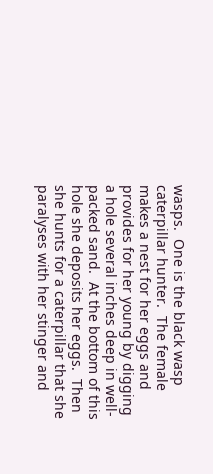wasps.  One is the black wasp caterpillar hunter.  The female makes a nest for her eggs and provides for her young by digging a hole several inches deep in well-packed sand.  At the bottom of this hole she deposits her eggs.  Then she hunts for a caterpillar that she paralyses with her stinger and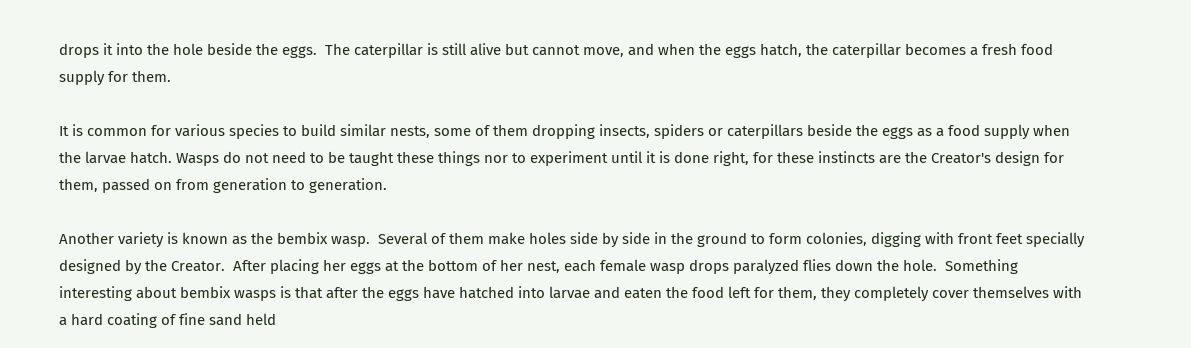drops it into the hole beside the eggs.  The caterpillar is still alive but cannot move, and when the eggs hatch, the caterpillar becomes a fresh food supply for them.

It is common for various species to build similar nests, some of them dropping insects, spiders or caterpillars beside the eggs as a food supply when the larvae hatch. Wasps do not need to be taught these things nor to experiment until it is done right, for these instincts are the Creator's design for them, passed on from generation to generation.

Another variety is known as the bembix wasp.  Several of them make holes side by side in the ground to form colonies, digging with front feet specially designed by the Creator.  After placing her eggs at the bottom of her nest, each female wasp drops paralyzed flies down the hole.  Something interesting about bembix wasps is that after the eggs have hatched into larvae and eaten the food left for them, they completely cover themselves with a hard coating of fine sand held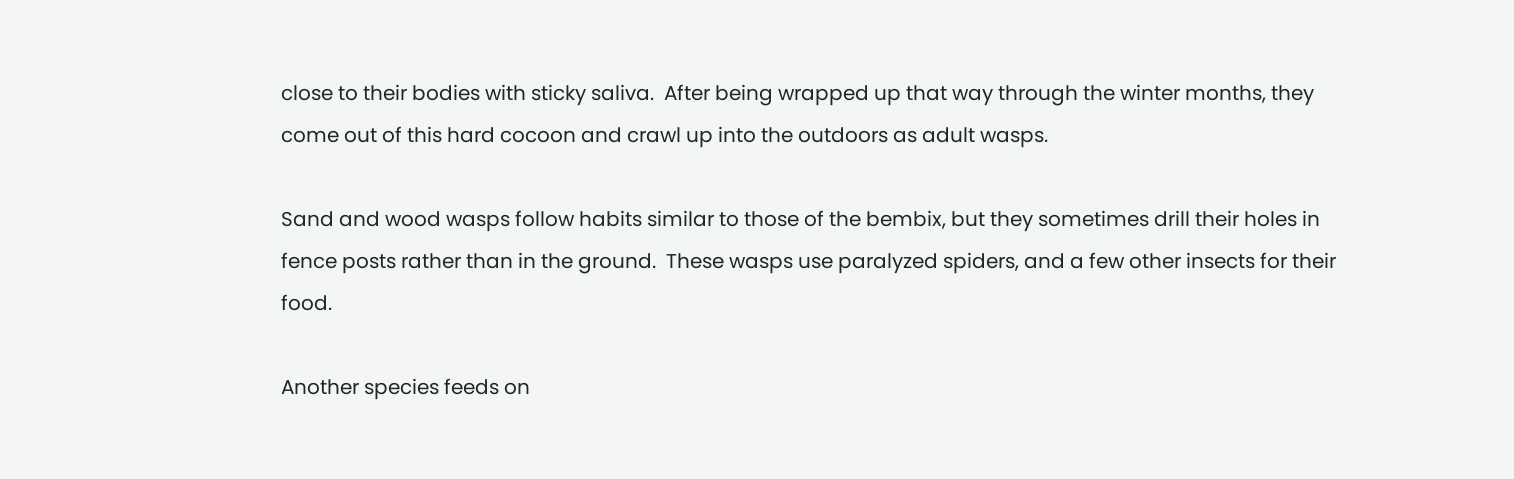close to their bodies with sticky saliva.  After being wrapped up that way through the winter months, they come out of this hard cocoon and crawl up into the outdoors as adult wasps.

Sand and wood wasps follow habits similar to those of the bembix, but they sometimes drill their holes in fence posts rather than in the ground.  These wasps use paralyzed spiders, and a few other insects for their food.

Another species feeds on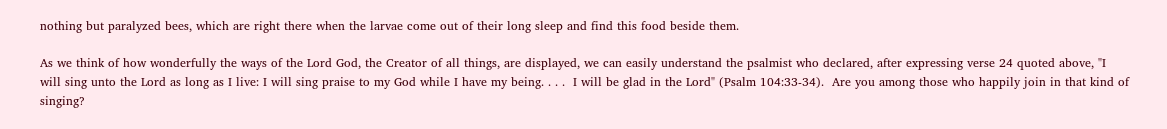nothing but paralyzed bees, which are right there when the larvae come out of their long sleep and find this food beside them.

As we think of how wonderfully the ways of the Lord God, the Creator of all things, are displayed, we can easily understand the psalmist who declared, after expressing verse 24 quoted above, "I will sing unto the Lord as long as I live: I will sing praise to my God while I have my being. . . .  I will be glad in the Lord" (Psalm 104:33-34).  Are you among those who happily join in that kind of singing?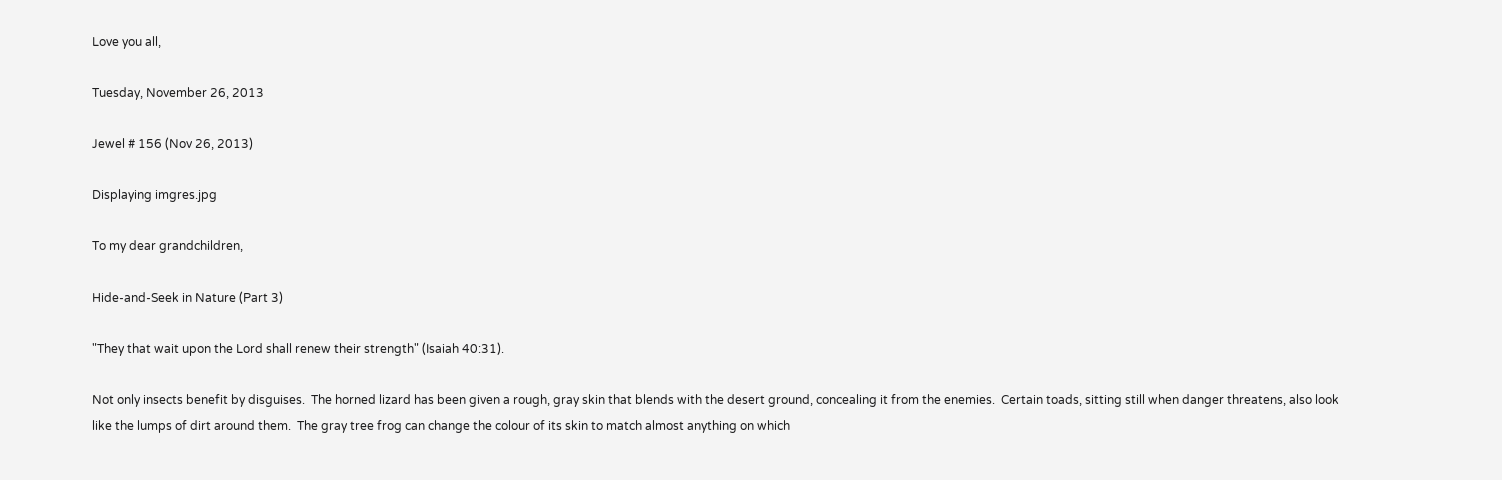Love you all,

Tuesday, November 26, 2013

Jewel # 156 (Nov 26, 2013)

Displaying imgres.jpg

To my dear grandchildren,

Hide-and-Seek in Nature (Part 3)

"They that wait upon the Lord shall renew their strength" (Isaiah 40:31).

Not only insects benefit by disguises.  The horned lizard has been given a rough, gray skin that blends with the desert ground, concealing it from the enemies.  Certain toads, sitting still when danger threatens, also look like the lumps of dirt around them.  The gray tree frog can change the colour of its skin to match almost anything on which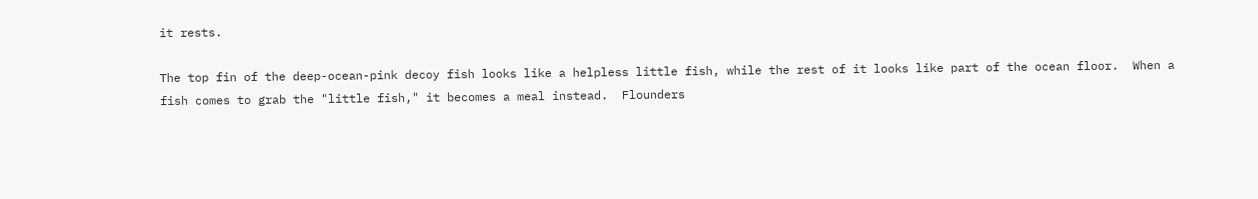it rests.

The top fin of the deep-ocean-pink decoy fish looks like a helpless little fish, while the rest of it looks like part of the ocean floor.  When a fish comes to grab the "little fish," it becomes a meal instead.  Flounders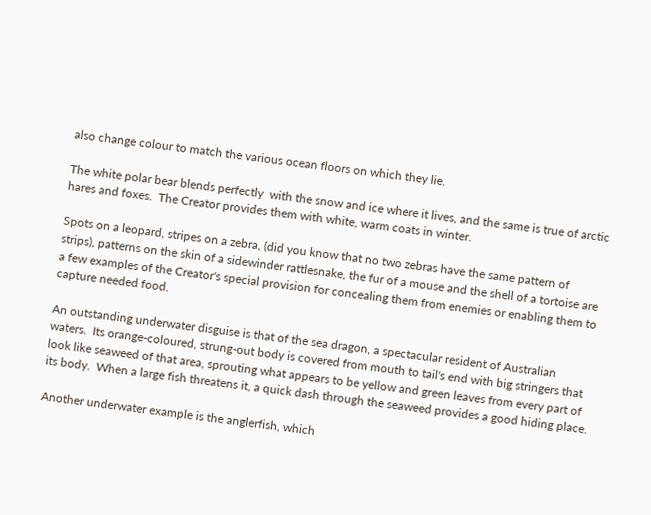also change colour to match the various ocean floors on which they lie.

The white polar bear blends perfectly  with the snow and ice where it lives, and the same is true of arctic hares and foxes.  The Creator provides them with white, warm coats in winter.

Spots on a leopard, stripes on a zebra, (did you know that no two zebras have the same pattern of strips), patterns on the skin of a sidewinder rattlesnake, the fur of a mouse and the shell of a tortoise are a few examples of the Creator's special provision for concealing them from enemies or enabling them to capture needed food.

An outstanding underwater disguise is that of the sea dragon, a spectacular resident of Australian waters.  Its orange-coloured, strung-out body is covered from mouth to tail's end with big stringers that look like seaweed of that area, sprouting what appears to be yellow and green leaves from every part of its body.  When a large fish threatens it, a quick dash through the seaweed provides a good hiding place.

Another underwater example is the anglerfish, which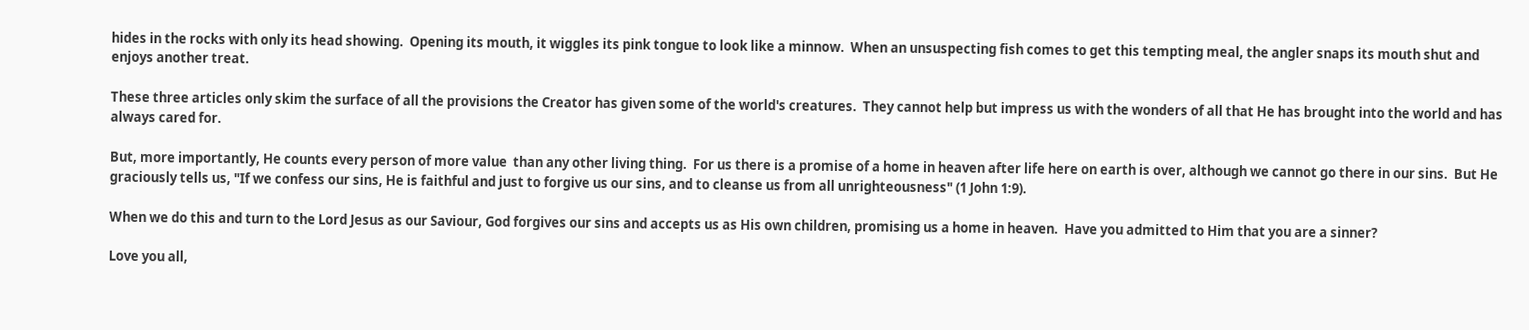hides in the rocks with only its head showing.  Opening its mouth, it wiggles its pink tongue to look like a minnow.  When an unsuspecting fish comes to get this tempting meal, the angler snaps its mouth shut and enjoys another treat.

These three articles only skim the surface of all the provisions the Creator has given some of the world's creatures.  They cannot help but impress us with the wonders of all that He has brought into the world and has always cared for.

But, more importantly, He counts every person of more value  than any other living thing.  For us there is a promise of a home in heaven after life here on earth is over, although we cannot go there in our sins.  But He graciously tells us, "If we confess our sins, He is faithful and just to forgive us our sins, and to cleanse us from all unrighteousness" (1 John 1:9).

When we do this and turn to the Lord Jesus as our Saviour, God forgives our sins and accepts us as His own children, promising us a home in heaven.  Have you admitted to Him that you are a sinner?

Love you all,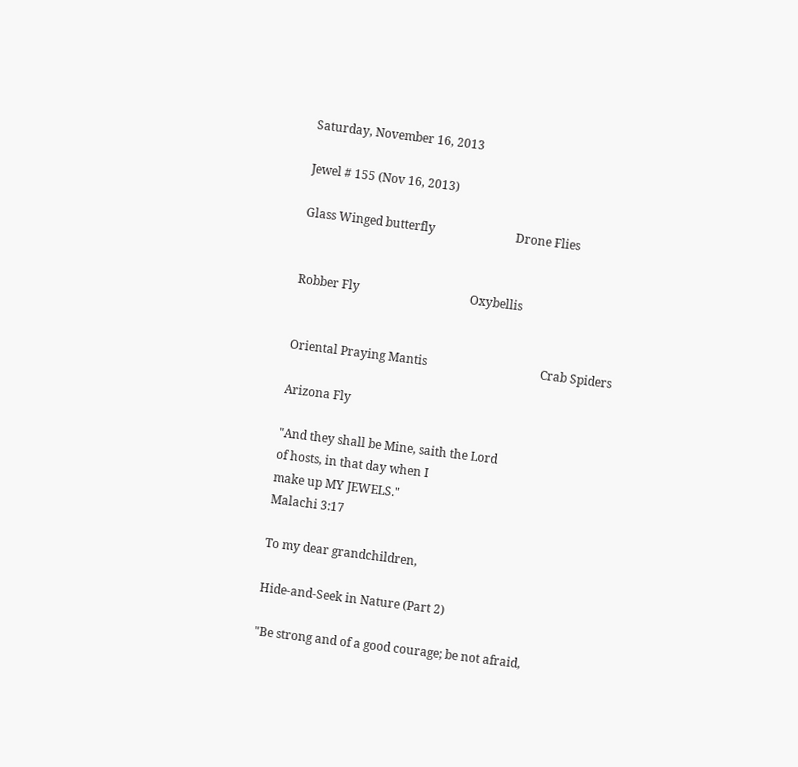Saturday, November 16, 2013

Jewel # 155 (Nov 16, 2013)

Glass Winged butterfly                           Drone Flies


Robber Fly                                     Oxybellis


Oriental Praying Mantis                                      Crab Spiders

Arizona Fly

"And they shall be Mine, saith the Lord
of hosts, in that day when I
make up MY JEWELS."
Malachi 3:17

To my dear grandchildren,

Hide-and-Seek in Nature (Part 2)

"Be strong and of a good courage; be not afraid,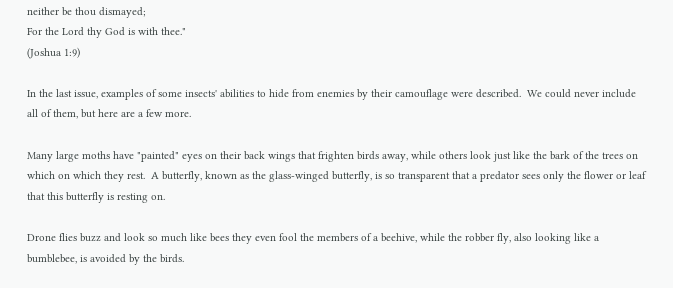neither be thou dismayed;
For the Lord thy God is with thee."
(Joshua 1:9)

In the last issue, examples of some insects' abilities to hide from enemies by their camouflage were described.  We could never include all of them, but here are a few more.

Many large moths have "painted" eyes on their back wings that frighten birds away, while others look just like the bark of the trees on which on which they rest.  A butterfly, known as the glass-winged butterfly, is so transparent that a predator sees only the flower or leaf that this butterfly is resting on.

Drone flies buzz and look so much like bees they even fool the members of a beehive, while the robber fly, also looking like a bumblebee, is avoided by the birds.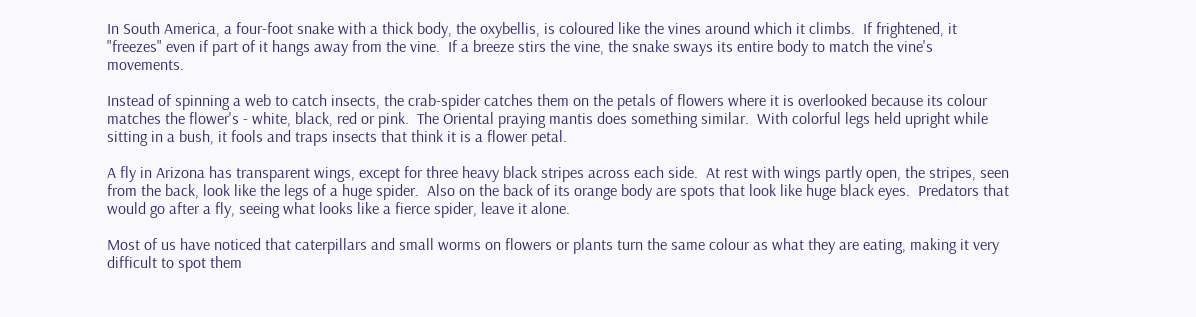In South America, a four-foot snake with a thick body, the oxybellis, is coloured like the vines around which it climbs.  If frightened, it "freezes" even if part of it hangs away from the vine.  If a breeze stirs the vine, the snake sways its entire body to match the vine's movements.

Instead of spinning a web to catch insects, the crab-spider catches them on the petals of flowers where it is overlooked because its colour matches the flower's - white, black, red or pink.  The Oriental praying mantis does something similar.  With colorful legs held upright while sitting in a bush, it fools and traps insects that think it is a flower petal.

A fly in Arizona has transparent wings, except for three heavy black stripes across each side.  At rest with wings partly open, the stripes, seen from the back, look like the legs of a huge spider.  Also on the back of its orange body are spots that look like huge black eyes.  Predators that would go after a fly, seeing what looks like a fierce spider, leave it alone.

Most of us have noticed that caterpillars and small worms on flowers or plants turn the same colour as what they are eating, making it very difficult to spot them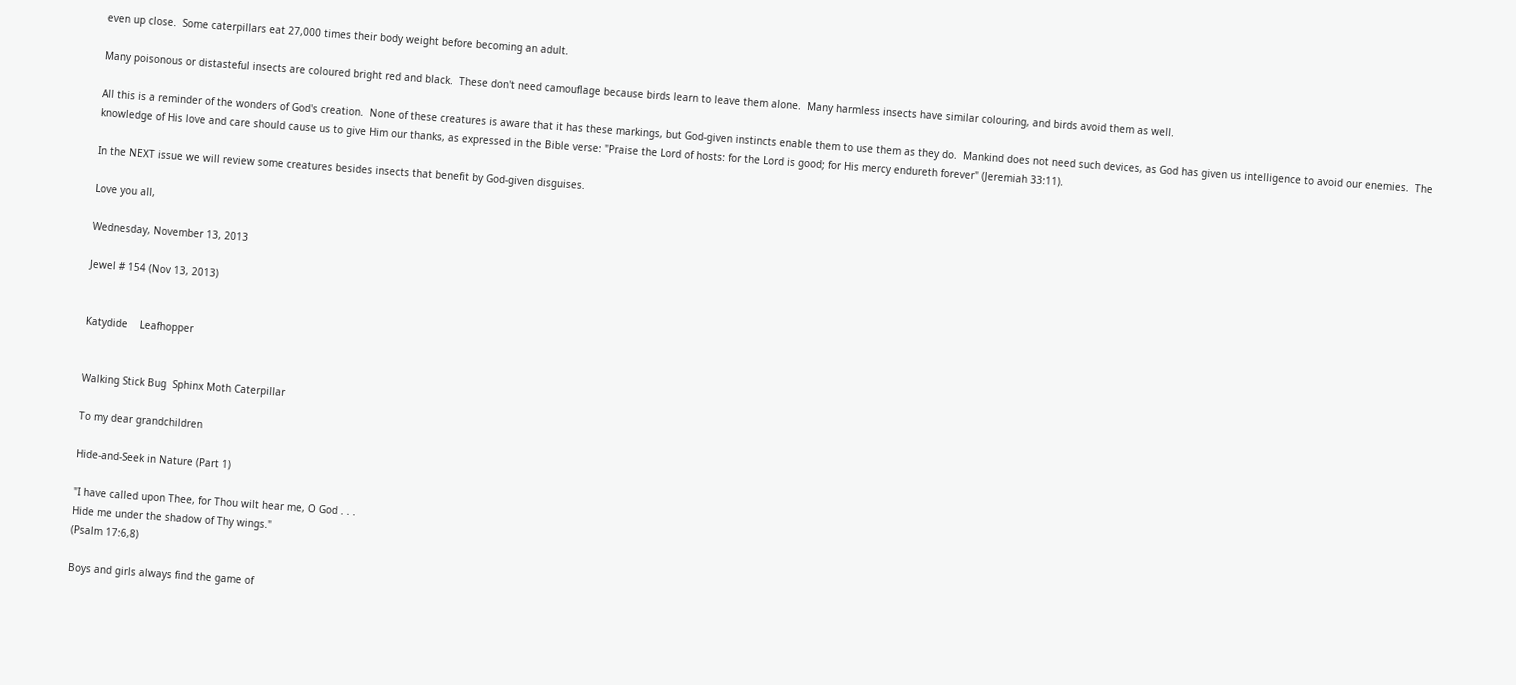even up close.  Some caterpillars eat 27,000 times their body weight before becoming an adult.

Many poisonous or distasteful insects are coloured bright red and black.  These don't need camouflage because birds learn to leave them alone.  Many harmless insects have similar colouring, and birds avoid them as well.

All this is a reminder of the wonders of God's creation.  None of these creatures is aware that it has these markings, but God-given instincts enable them to use them as they do.  Mankind does not need such devices, as God has given us intelligence to avoid our enemies.  The knowledge of His love and care should cause us to give Him our thanks, as expressed in the Bible verse: "Praise the Lord of hosts: for the Lord is good; for His mercy endureth forever" (Jeremiah 33:11).

In the NEXT issue we will review some creatures besides insects that benefit by God-given disguises.

Love you all,

Wednesday, November 13, 2013

Jewel # 154 (Nov 13, 2013)


Katydide    Leafhopper


Walking Stick Bug  Sphinx Moth Caterpillar

To my dear grandchildren

Hide-and-Seek in Nature (Part 1)

"I have called upon Thee, for Thou wilt hear me, O God . . .
Hide me under the shadow of Thy wings."
(Psalm 17:6,8)

Boys and girls always find the game of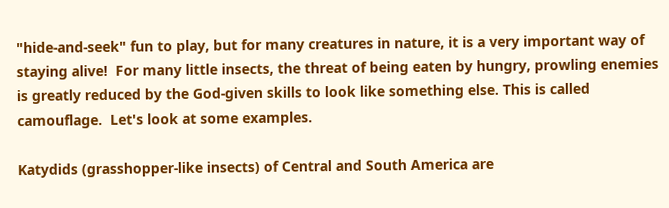"hide-and-seek" fun to play, but for many creatures in nature, it is a very important way of staying alive!  For many little insects, the threat of being eaten by hungry, prowling enemies is greatly reduced by the God-given skills to look like something else. This is called camouflage.  Let's look at some examples.

Katydids (grasshopper-like insects) of Central and South America are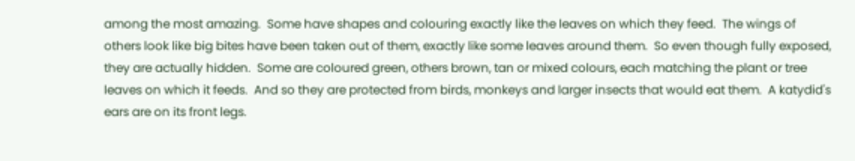among the most amazing.  Some have shapes and colouring exactly like the leaves on which they feed.  The wings of others look like big bites have been taken out of them, exactly like some leaves around them.  So even though fully exposed, they are actually hidden.  Some are coloured green, others brown, tan or mixed colours, each matching the plant or tree leaves on which it feeds.  And so they are protected from birds, monkeys and larger insects that would eat them.  A katydid's ears are on its front legs.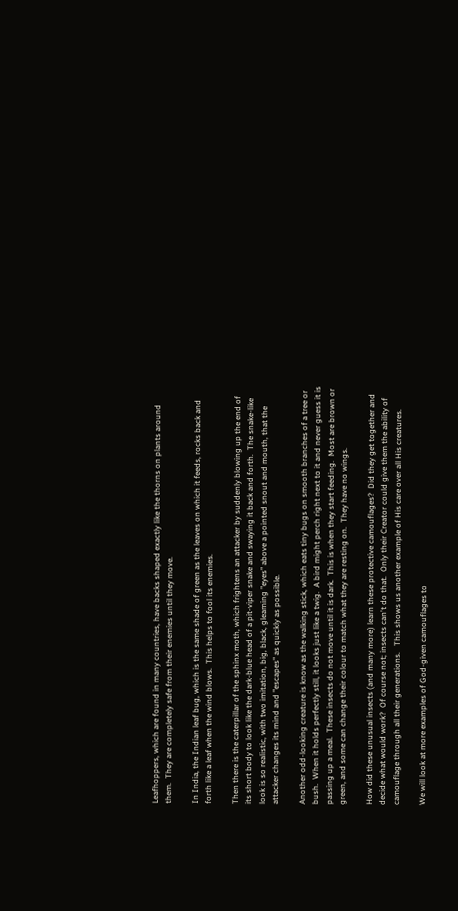Leafhoppers, which are found in many countries, have backs shaped exactly like the thorns on plants around them.  They are completely safe from their enemies until they move.

In India, the Indian leaf bug, which is the same shade of green as the leaves on which it feeds, rocks back and forth like a leaf when the wind blows.  This helps to fool its enemies.

Then there is the caterpillar of the sphinx moth, which frightens an attacker by suddenly blowing up the end of its short body to look like the dark-blue head of a pit-viper snake and swaying it back and forth.  The snake-like look is so realistic, with two imitation, big, black, gleaming "eyes" above a pointed snout and mouth, that the attacker changes its mind and "escapes" as quickly as possible.

Another odd-looking creature is know as the walking stick, which eats tiny bugs on smooth branches of a tree or bush.  When it holds perfectly still, it looks just like a twig.  A bird might perch right next to it and never guess it is passing up a meal.  These insects do not move until it is dark.  This is when they start feeding.  Most are brown or green, and some can change their colour to match what they are resting on.  They have no wings.

How did these unusual insects (and many more) learn these protective camouflages?  Did they get together and decide what would work?  Of course not; insects can't do that.  Only their Creator could give them the ability of camouflage through all their generations.   This shows us another example of His care over all His creatures.

We will look at more examples of God-given camouflages to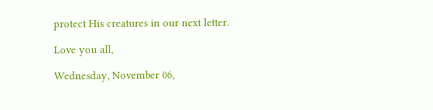protect His creatures in our next letter.

Love you all,

Wednesday, November 06,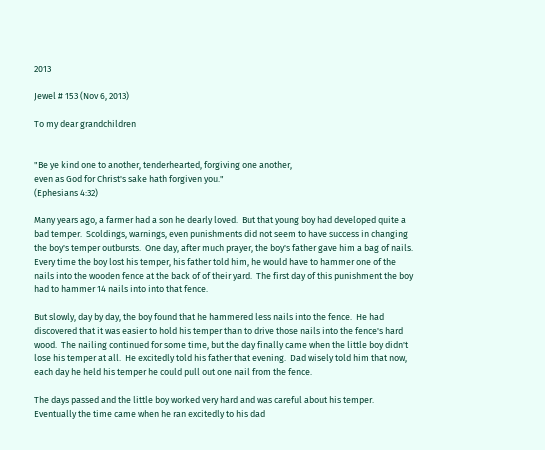2013

Jewel # 153 (Nov 6, 2013)

To my dear grandchildren


"Be ye kind one to another, tenderhearted, forgiving one another,
even as God for Christ's sake hath forgiven you."
(Ephesians 4:32)

Many years ago, a farmer had a son he dearly loved.  But that young boy had developed quite a bad temper.  Scoldings, warnings, even punishments did not seem to have success in changing the boy's temper outbursts.  One day, after much prayer, the boy's father gave him a bag of nails.  Every time the boy lost his temper, his father told him, he would have to hammer one of the nails into the wooden fence at the back of of their yard.  The first day of this punishment the boy had to hammer 14 nails into into that fence.

But slowly, day by day, the boy found that he hammered less nails into the fence.  He had discovered that it was easier to hold his temper than to drive those nails into the fence's hard wood.  The nailing continued for some time, but the day finally came when the little boy didn't lose his temper at all.  He excitedly told his father that evening.  Dad wisely told him that now, each day he held his temper he could pull out one nail from the fence.

The days passed and the little boy worked very hard and was careful about his temper.  Eventually the time came when he ran excitedly to his dad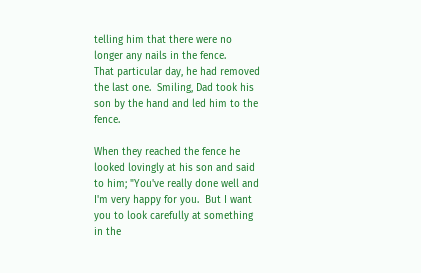telling him that there were no longer any nails in the fence.
That particular day, he had removed the last one.  Smiling, Dad took his son by the hand and led him to the fence.

When they reached the fence he looked lovingly at his son and said to him; "You've really done well and I'm very happy for you.  But I want you to look carefully at something in the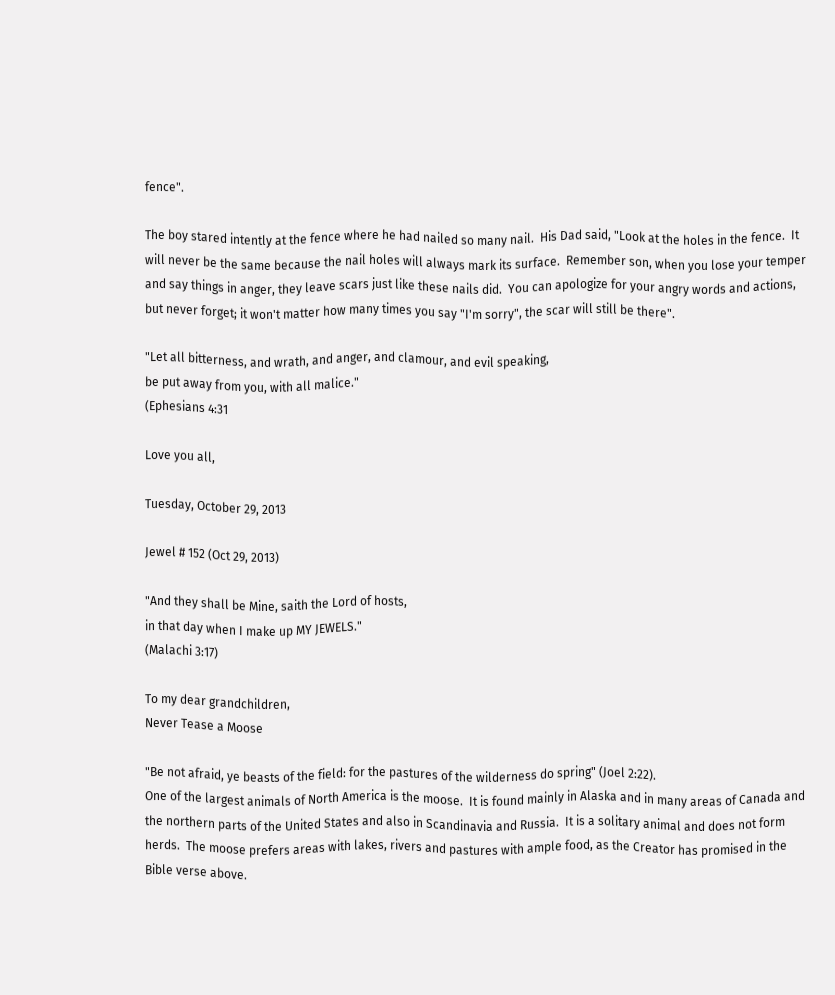fence".

The boy stared intently at the fence where he had nailed so many nail.  His Dad said, "Look at the holes in the fence.  It will never be the same because the nail holes will always mark its surface.  Remember son, when you lose your temper and say things in anger, they leave scars just like these nails did.  You can apologize for your angry words and actions, but never forget; it won't matter how many times you say "I'm sorry", the scar will still be there".

"Let all bitterness, and wrath, and anger, and clamour, and evil speaking,
be put away from you, with all malice."
(Ephesians 4:31

Love you all,

Tuesday, October 29, 2013

Jewel # 152 (Oct 29, 2013)

"And they shall be Mine, saith the Lord of hosts,
in that day when I make up MY JEWELS."
(Malachi 3:17)

To my dear grandchildren,
Never Tease a Moose

"Be not afraid, ye beasts of the field: for the pastures of the wilderness do spring" (Joel 2:22).
One of the largest animals of North America is the moose.  It is found mainly in Alaska and in many areas of Canada and the northern parts of the United States and also in Scandinavia and Russia.  It is a solitary animal and does not form herds.  The moose prefers areas with lakes, rivers and pastures with ample food, as the Creator has promised in the Bible verse above.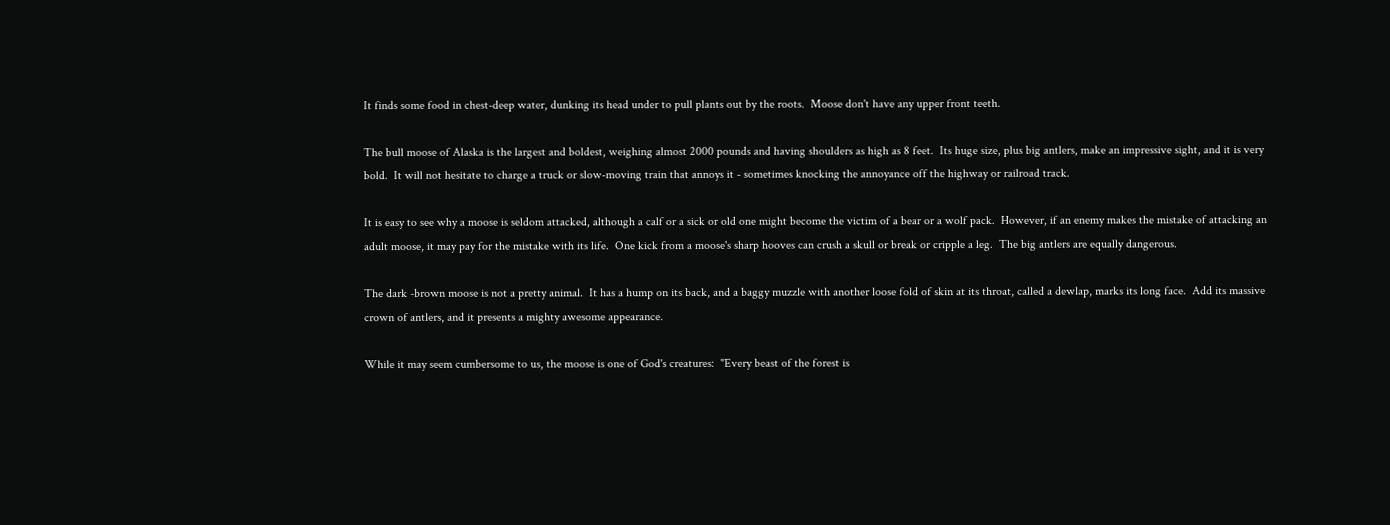It finds some food in chest-deep water, dunking its head under to pull plants out by the roots.  Moose don't have any upper front teeth.

The bull moose of Alaska is the largest and boldest, weighing almost 2000 pounds and having shoulders as high as 8 feet.  Its huge size, plus big antlers, make an impressive sight, and it is very bold.  It will not hesitate to charge a truck or slow-moving train that annoys it - sometimes knocking the annoyance off the highway or railroad track.

It is easy to see why a moose is seldom attacked, although a calf or a sick or old one might become the victim of a bear or a wolf pack.  However, if an enemy makes the mistake of attacking an adult moose, it may pay for the mistake with its life.  One kick from a moose's sharp hooves can crush a skull or break or cripple a leg.  The big antlers are equally dangerous.

The dark -brown moose is not a pretty animal.  It has a hump on its back, and a baggy muzzle with another loose fold of skin at its throat, called a dewlap, marks its long face.  Add its massive crown of antlers, and it presents a mighty awesome appearance.

While it may seem cumbersome to us, the moose is one of God's creatures:  "Every beast of the forest is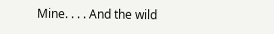Mine. . . . And the wild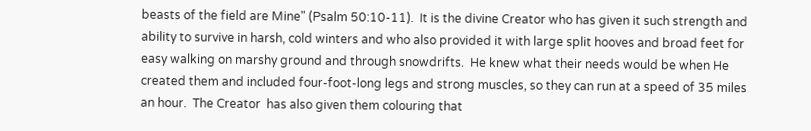beasts of the field are Mine" (Psalm 50:10-11).  It is the divine Creator who has given it such strength and ability to survive in harsh, cold winters and who also provided it with large split hooves and broad feet for easy walking on marshy ground and through snowdrifts.  He knew what their needs would be when He created them and included four-foot-long legs and strong muscles, so they can run at a speed of 35 miles an hour.  The Creator  has also given them colouring that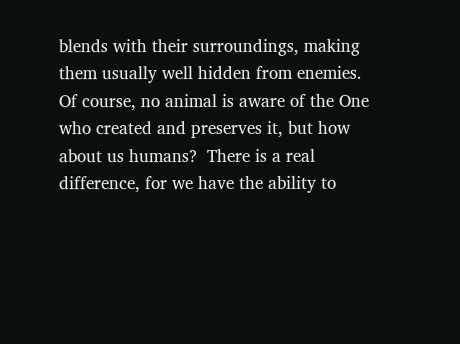blends with their surroundings, making them usually well hidden from enemies.  Of course, no animal is aware of the One who created and preserves it, but how about us humans?  There is a real difference, for we have the ability to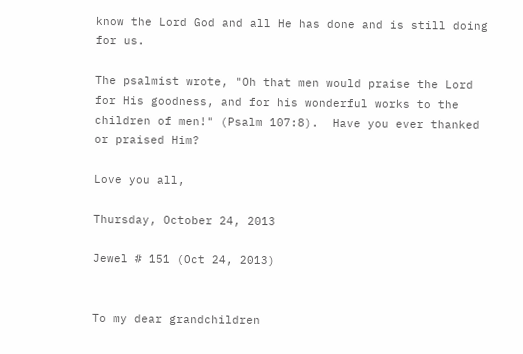know the Lord God and all He has done and is still doing for us.

The psalmist wrote, "Oh that men would praise the Lord for His goodness, and for his wonderful works to the children of men!" (Psalm 107:8).  Have you ever thanked or praised Him?

Love you all,

Thursday, October 24, 2013

Jewel # 151 (Oct 24, 2013)


To my dear grandchildren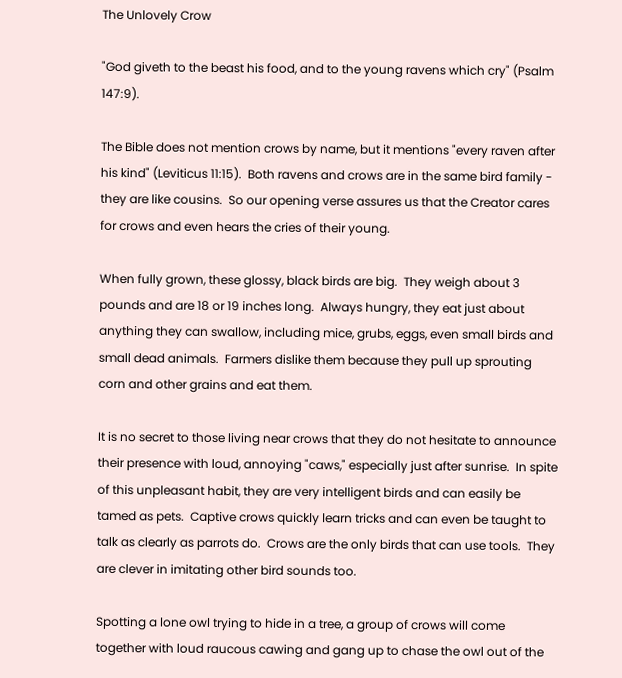The Unlovely Crow

"God giveth to the beast his food, and to the young ravens which cry" (Psalm 147:9).

The Bible does not mention crows by name, but it mentions "every raven after his kind" (Leviticus 11:15).  Both ravens and crows are in the same bird family - they are like cousins.  So our opening verse assures us that the Creator cares for crows and even hears the cries of their young.

When fully grown, these glossy, black birds are big.  They weigh about 3 pounds and are 18 or 19 inches long.  Always hungry, they eat just about anything they can swallow, including mice, grubs, eggs, even small birds and small dead animals.  Farmers dislike them because they pull up sprouting corn and other grains and eat them.

It is no secret to those living near crows that they do not hesitate to announce their presence with loud, annoying "caws," especially just after sunrise.  In spite of this unpleasant habit, they are very intelligent birds and can easily be tamed as pets.  Captive crows quickly learn tricks and can even be taught to talk as clearly as parrots do.  Crows are the only birds that can use tools.  They are clever in imitating other bird sounds too.

Spotting a lone owl trying to hide in a tree, a group of crows will come together with loud raucous cawing and gang up to chase the owl out of the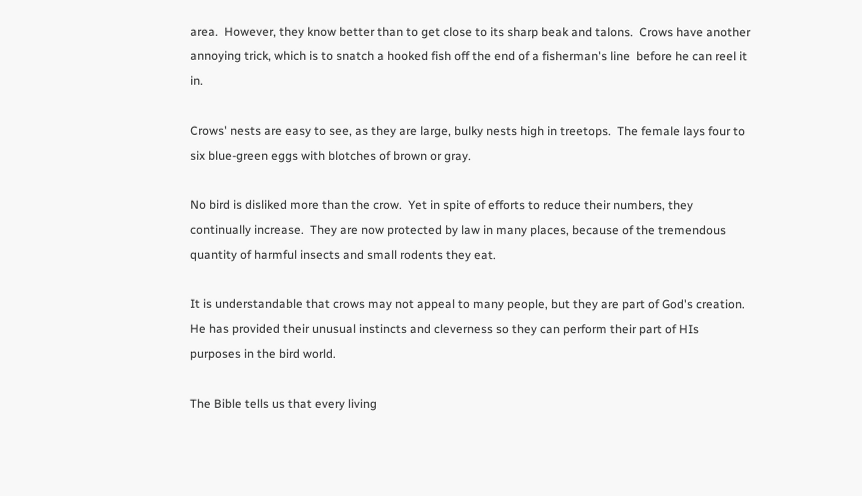area.  However, they know better than to get close to its sharp beak and talons.  Crows have another annoying trick, which is to snatch a hooked fish off the end of a fisherman's line  before he can reel it in.

Crows' nests are easy to see, as they are large, bulky nests high in treetops.  The female lays four to six blue-green eggs with blotches of brown or gray.

No bird is disliked more than the crow.  Yet in spite of efforts to reduce their numbers, they continually increase.  They are now protected by law in many places, because of the tremendous quantity of harmful insects and small rodents they eat.

It is understandable that crows may not appeal to many people, but they are part of God's creation.  He has provided their unusual instincts and cleverness so they can perform their part of HIs purposes in the bird world.

The Bible tells us that every living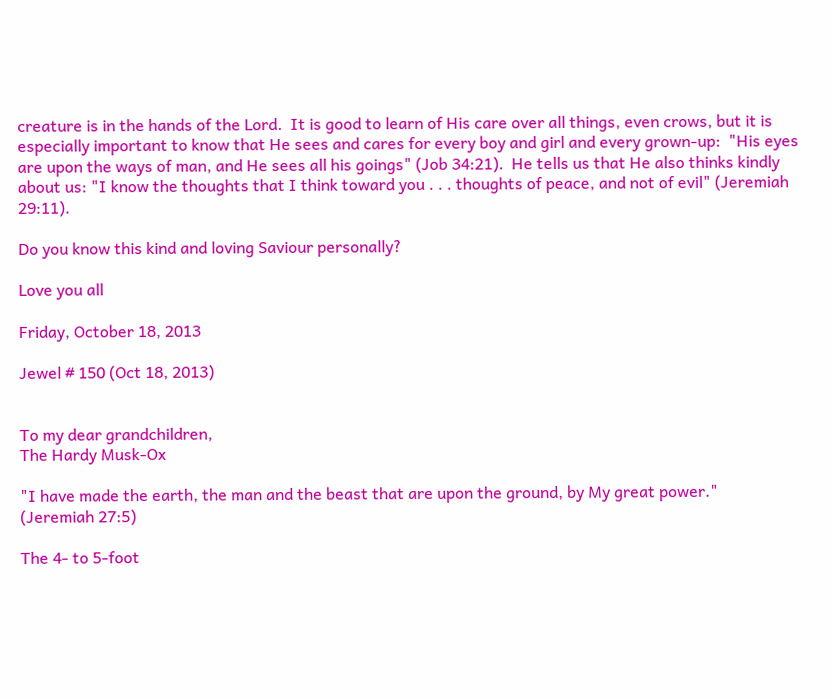creature is in the hands of the Lord.  It is good to learn of His care over all things, even crows, but it is especially important to know that He sees and cares for every boy and girl and every grown-up:  "His eyes are upon the ways of man, and He sees all his goings" (Job 34:21).  He tells us that He also thinks kindly about us: "I know the thoughts that I think toward you . . . thoughts of peace, and not of evil" (Jeremiah 29:11).

Do you know this kind and loving Saviour personally?

Love you all

Friday, October 18, 2013

Jewel # 150 (Oct 18, 2013)


To my dear grandchildren,
The Hardy Musk-Ox

"I have made the earth, the man and the beast that are upon the ground, by My great power."
(Jeremiah 27:5)

The 4- to 5-foot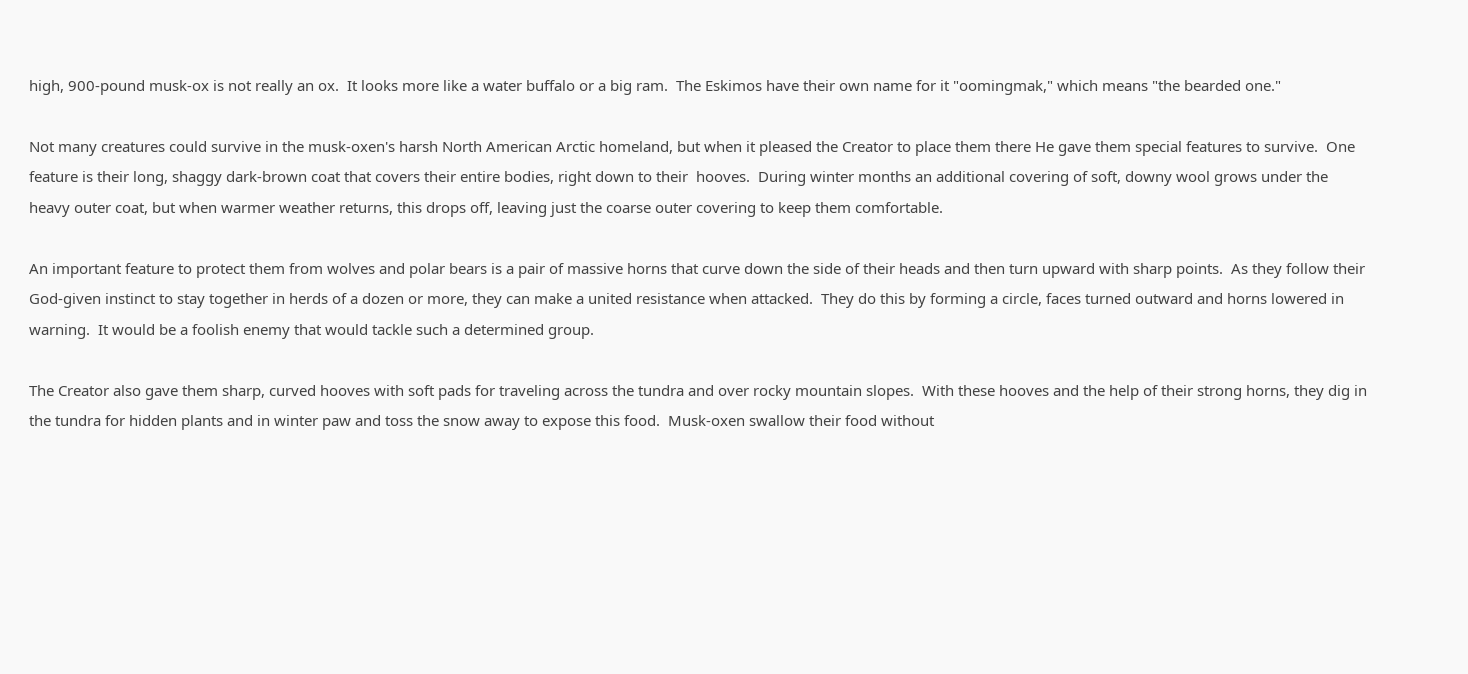high, 900-pound musk-ox is not really an ox.  It looks more like a water buffalo or a big ram.  The Eskimos have their own name for it "oomingmak," which means "the bearded one."

Not many creatures could survive in the musk-oxen's harsh North American Arctic homeland, but when it pleased the Creator to place them there He gave them special features to survive.  One feature is their long, shaggy dark-brown coat that covers their entire bodies, right down to their  hooves.  During winter months an additional covering of soft, downy wool grows under the heavy outer coat, but when warmer weather returns, this drops off, leaving just the coarse outer covering to keep them comfortable.

An important feature to protect them from wolves and polar bears is a pair of massive horns that curve down the side of their heads and then turn upward with sharp points.  As they follow their God-given instinct to stay together in herds of a dozen or more, they can make a united resistance when attacked.  They do this by forming a circle, faces turned outward and horns lowered in warning.  It would be a foolish enemy that would tackle such a determined group.

The Creator also gave them sharp, curved hooves with soft pads for traveling across the tundra and over rocky mountain slopes.  With these hooves and the help of their strong horns, they dig in the tundra for hidden plants and in winter paw and toss the snow away to expose this food.  Musk-oxen swallow their food without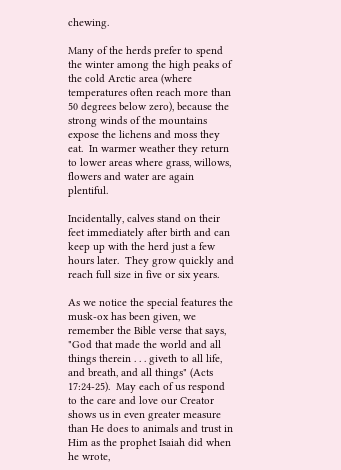chewing.

Many of the herds prefer to spend the winter among the high peaks of the cold Arctic area (where temperatures often reach more than 50 degrees below zero), because the strong winds of the mountains expose the lichens and moss they eat.  In warmer weather they return to lower areas where grass, willows, flowers and water are again plentiful.

Incidentally, calves stand on their feet immediately after birth and can keep up with the herd just a few hours later.  They grow quickly and reach full size in five or six years.

As we notice the special features the musk-ox has been given, we remember the Bible verse that says, "God that made the world and all things therein . . . giveth to all life, and breath, and all things" (Acts 17:24-25).  May each of us respond to the care and love our Creator shows us in even greater measure than He does to animals and trust in Him as the prophet Isaiah did when he wrote,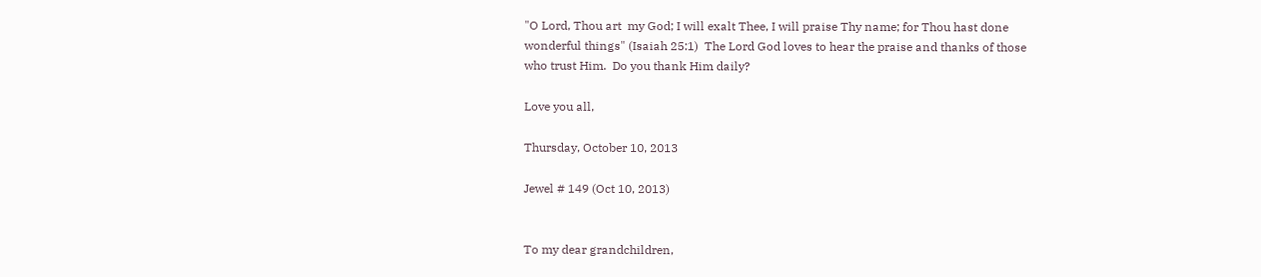"O Lord, Thou art  my God; I will exalt Thee, I will praise Thy name; for Thou hast done wonderful things" (Isaiah 25:1)  The Lord God loves to hear the praise and thanks of those who trust Him.  Do you thank Him daily?

Love you all,

Thursday, October 10, 2013

Jewel # 149 (Oct 10, 2013)


To my dear grandchildren,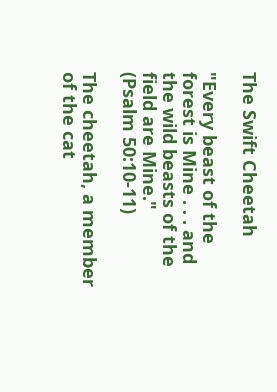The Swift Cheetah

"Every beast of the forest is Mine . . . and
the wild beasts of the field are Mine."
(Psalm 50:10-11)

The cheetah, a member of the cat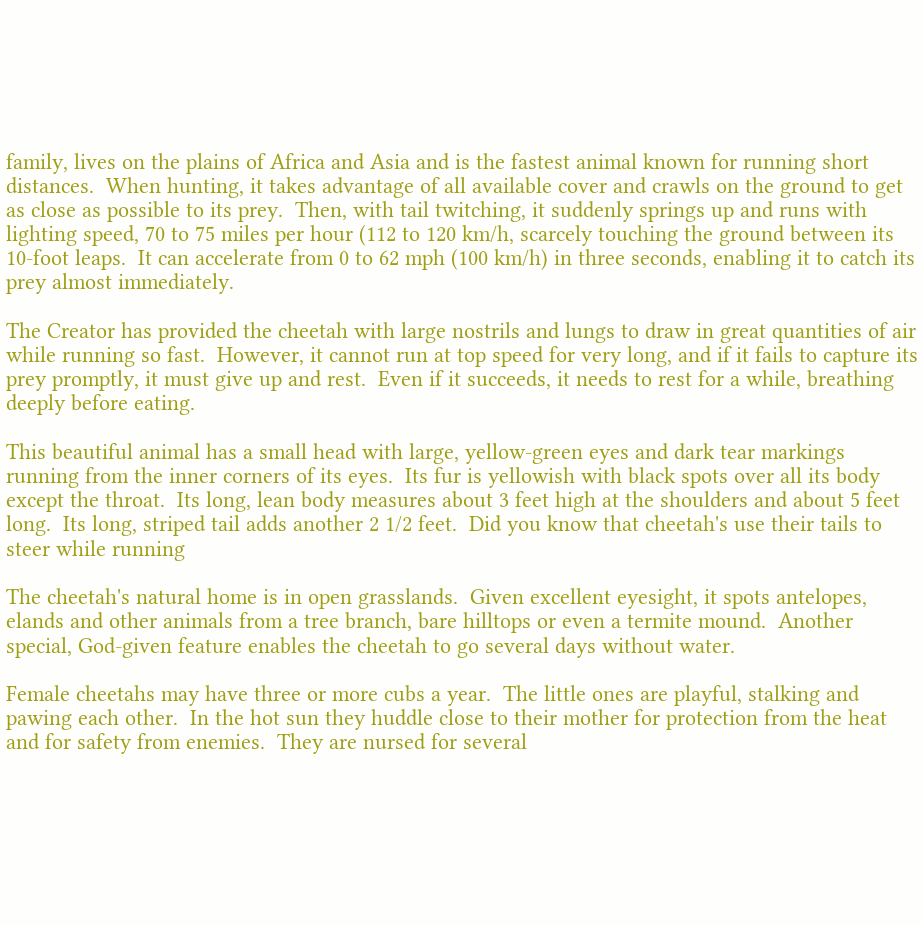family, lives on the plains of Africa and Asia and is the fastest animal known for running short distances.  When hunting, it takes advantage of all available cover and crawls on the ground to get as close as possible to its prey.  Then, with tail twitching, it suddenly springs up and runs with lighting speed, 70 to 75 miles per hour (112 to 120 km/h, scarcely touching the ground between its 10-foot leaps.  It can accelerate from 0 to 62 mph (100 km/h) in three seconds, enabling it to catch its prey almost immediately.

The Creator has provided the cheetah with large nostrils and lungs to draw in great quantities of air while running so fast.  However, it cannot run at top speed for very long, and if it fails to capture its prey promptly, it must give up and rest.  Even if it succeeds, it needs to rest for a while, breathing deeply before eating.

This beautiful animal has a small head with large, yellow-green eyes and dark tear markings running from the inner corners of its eyes.  Its fur is yellowish with black spots over all its body except the throat.  Its long, lean body measures about 3 feet high at the shoulders and about 5 feet long.  Its long, striped tail adds another 2 1/2 feet.  Did you know that cheetah's use their tails to steer while running

The cheetah's natural home is in open grasslands.  Given excellent eyesight, it spots antelopes, elands and other animals from a tree branch, bare hilltops or even a termite mound.  Another special, God-given feature enables the cheetah to go several days without water.

Female cheetahs may have three or more cubs a year.  The little ones are playful, stalking and pawing each other.  In the hot sun they huddle close to their mother for protection from the heat and for safety from enemies.  They are nursed for several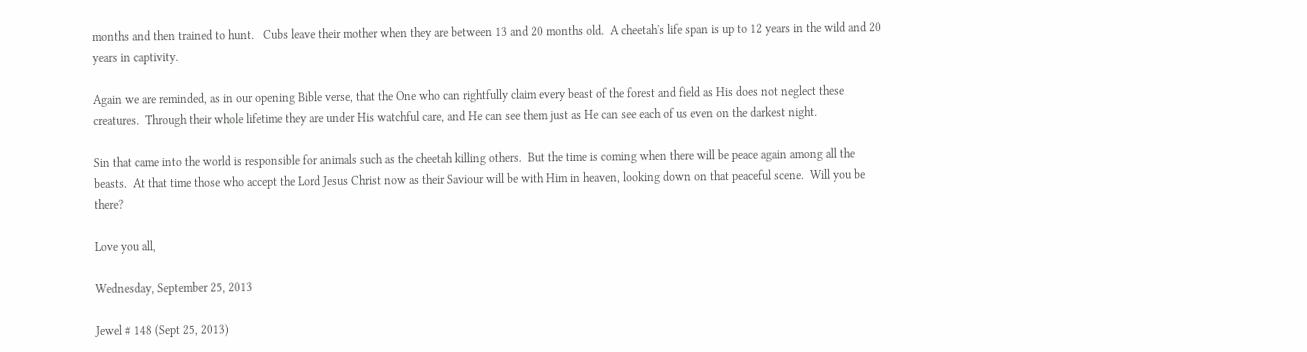months and then trained to hunt.   Cubs leave their mother when they are between 13 and 20 months old.  A cheetah's life span is up to 12 years in the wild and 20 years in captivity.

Again we are reminded, as in our opening Bible verse, that the One who can rightfully claim every beast of the forest and field as His does not neglect these creatures.  Through their whole lifetime they are under His watchful care, and He can see them just as He can see each of us even on the darkest night.

Sin that came into the world is responsible for animals such as the cheetah killing others.  But the time is coming when there will be peace again among all the beasts.  At that time those who accept the Lord Jesus Christ now as their Saviour will be with Him in heaven, looking down on that peaceful scene.  Will you be there?

Love you all,

Wednesday, September 25, 2013

Jewel # 148 (Sept 25, 2013)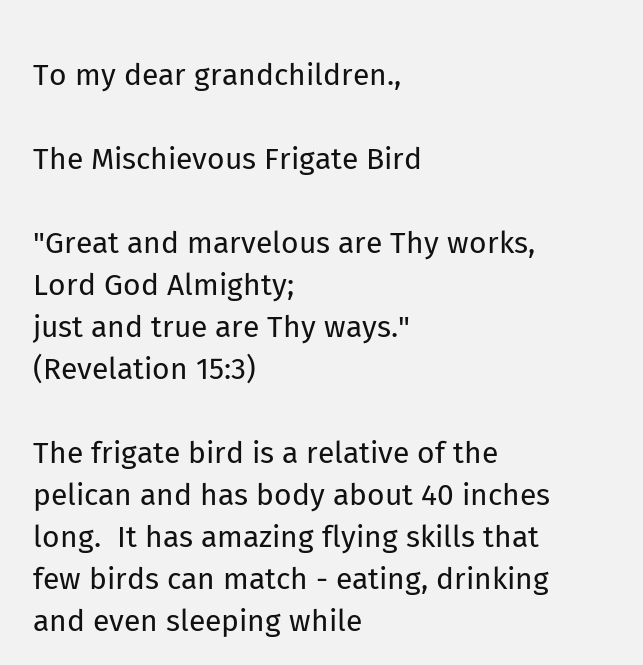To my dear grandchildren.,

The Mischievous Frigate Bird

"Great and marvelous are Thy works, Lord God Almighty;
just and true are Thy ways."
(Revelation 15:3)

The frigate bird is a relative of the pelican and has body about 40 inches long.  It has amazing flying skills that few birds can match - eating, drinking and even sleeping while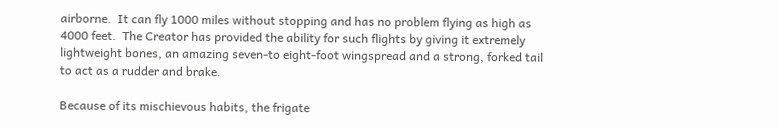airborne.  It can fly 1000 miles without stopping and has no problem flying as high as 4000 feet.  The Creator has provided the ability for such flights by giving it extremely lightweight bones, an amazing seven-to eight-foot wingspread and a strong, forked tail to act as a rudder and brake.

Because of its mischievous habits, the frigate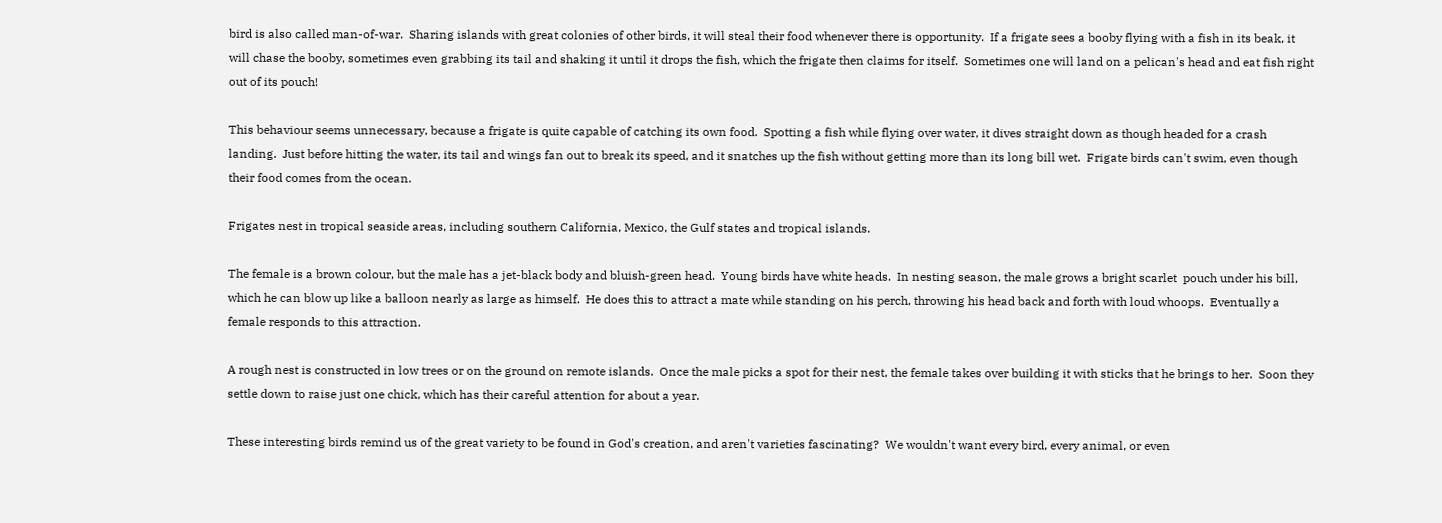bird is also called man-of-war.  Sharing islands with great colonies of other birds, it will steal their food whenever there is opportunity.  If a frigate sees a booby flying with a fish in its beak, it will chase the booby, sometimes even grabbing its tail and shaking it until it drops the fish, which the frigate then claims for itself.  Sometimes one will land on a pelican's head and eat fish right out of its pouch!

This behaviour seems unnecessary, because a frigate is quite capable of catching its own food.  Spotting a fish while flying over water, it dives straight down as though headed for a crash landing.  Just before hitting the water, its tail and wings fan out to break its speed, and it snatches up the fish without getting more than its long bill wet.  Frigate birds can't swim, even though their food comes from the ocean.

Frigates nest in tropical seaside areas, including southern California, Mexico, the Gulf states and tropical islands.

The female is a brown colour, but the male has a jet-black body and bluish-green head.  Young birds have white heads.  In nesting season, the male grows a bright scarlet  pouch under his bill, which he can blow up like a balloon nearly as large as himself.  He does this to attract a mate while standing on his perch, throwing his head back and forth with loud whoops.  Eventually a female responds to this attraction.

A rough nest is constructed in low trees or on the ground on remote islands.  Once the male picks a spot for their nest, the female takes over building it with sticks that he brings to her.  Soon they settle down to raise just one chick, which has their careful attention for about a year.

These interesting birds remind us of the great variety to be found in God's creation, and aren't varieties fascinating?  We wouldn't want every bird, every animal, or even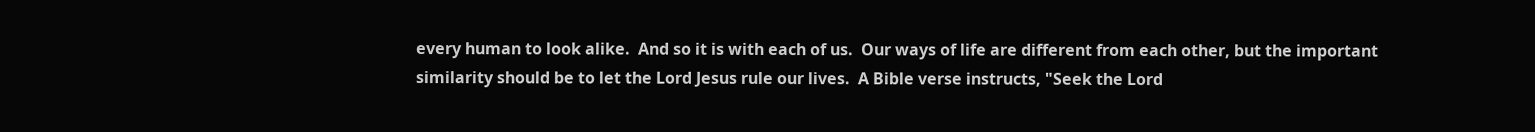every human to look alike.  And so it is with each of us.  Our ways of life are different from each other, but the important similarity should be to let the Lord Jesus rule our lives.  A Bible verse instructs, "Seek the Lord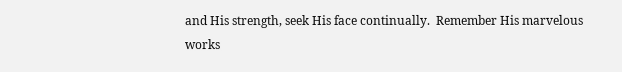and His strength, seek His face continually.  Remember His marvelous works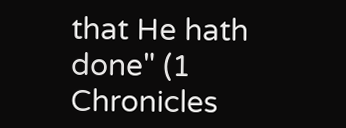that He hath done" (1 Chronicles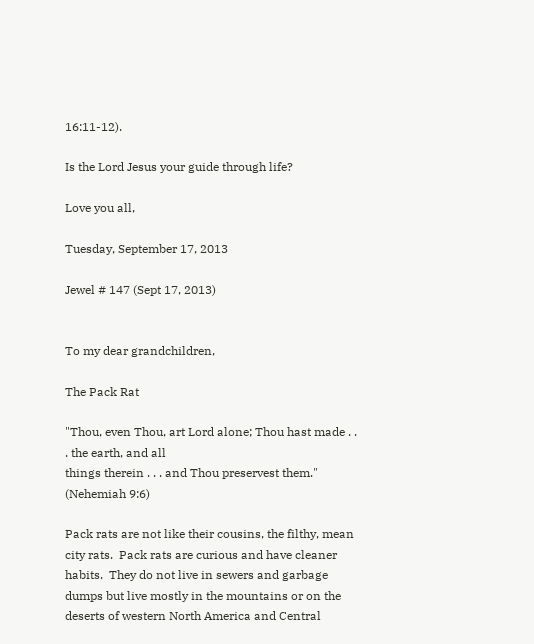16:11-12).

Is the Lord Jesus your guide through life?

Love you all,

Tuesday, September 17, 2013

Jewel # 147 (Sept 17, 2013)


To my dear grandchildren,

The Pack Rat

"Thou, even Thou, art Lord alone; Thou hast made . . . the earth, and all
things therein . . . and Thou preservest them."
(Nehemiah 9:6)

Pack rats are not like their cousins, the filthy, mean city rats.  Pack rats are curious and have cleaner habits.  They do not live in sewers and garbage dumps but live mostly in the mountains or on the deserts of western North America and Central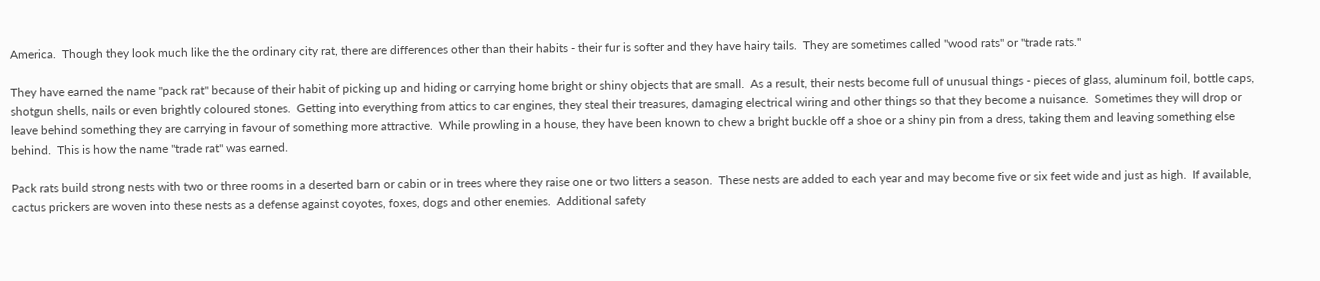America.  Though they look much like the the ordinary city rat, there are differences other than their habits - their fur is softer and they have hairy tails.  They are sometimes called "wood rats" or "trade rats."

They have earned the name "pack rat" because of their habit of picking up and hiding or carrying home bright or shiny objects that are small.  As a result, their nests become full of unusual things - pieces of glass, aluminum foil, bottle caps, shotgun shells, nails or even brightly coloured stones.  Getting into everything from attics to car engines, they steal their treasures, damaging electrical wiring and other things so that they become a nuisance.  Sometimes they will drop or leave behind something they are carrying in favour of something more attractive.  While prowling in a house, they have been known to chew a bright buckle off a shoe or a shiny pin from a dress, taking them and leaving something else behind.  This is how the name "trade rat" was earned.

Pack rats build strong nests with two or three rooms in a deserted barn or cabin or in trees where they raise one or two litters a season.  These nests are added to each year and may become five or six feet wide and just as high.  If available, cactus prickers are woven into these nests as a defense against coyotes, foxes, dogs and other enemies.  Additional safety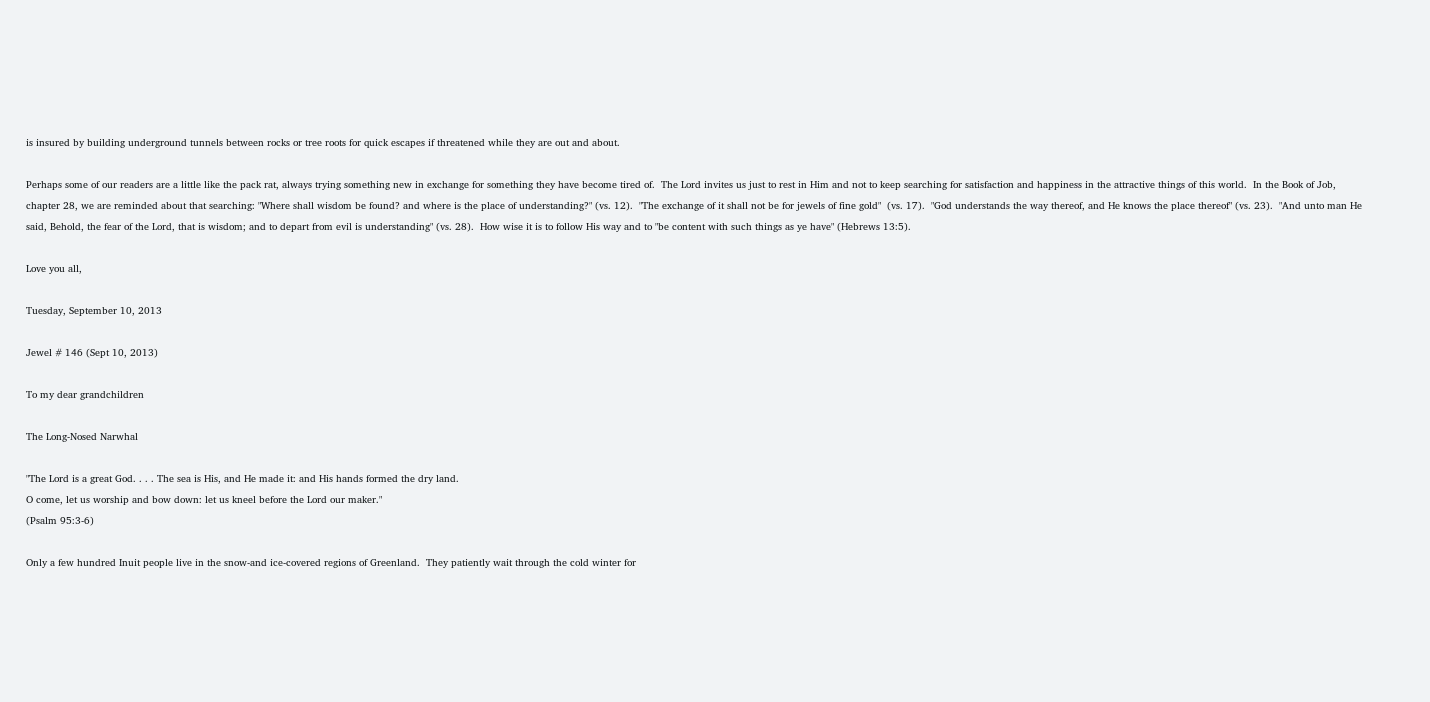is insured by building underground tunnels between rocks or tree roots for quick escapes if threatened while they are out and about.

Perhaps some of our readers are a little like the pack rat, always trying something new in exchange for something they have become tired of.  The Lord invites us just to rest in Him and not to keep searching for satisfaction and happiness in the attractive things of this world.  In the Book of Job, chapter 28, we are reminded about that searching: "Where shall wisdom be found? and where is the place of understanding?" (vs. 12).  "The exchange of it shall not be for jewels of fine gold"  (vs. 17).  "God understands the way thereof, and He knows the place thereof" (vs. 23).  "And unto man He said, Behold, the fear of the Lord, that is wisdom; and to depart from evil is understanding" (vs. 28).  How wise it is to follow His way and to "be content with such things as ye have" (Hebrews 13:5).

Love you all,

Tuesday, September 10, 2013

Jewel # 146 (Sept 10, 2013)

To my dear grandchildren

The Long-Nosed Narwhal

"The Lord is a great God. . . . The sea is His, and He made it: and His hands formed the dry land.
O come, let us worship and bow down: let us kneel before the Lord our maker."
(Psalm 95:3-6)

Only a few hundred Inuit people live in the snow-and ice-covered regions of Greenland.  They patiently wait through the cold winter for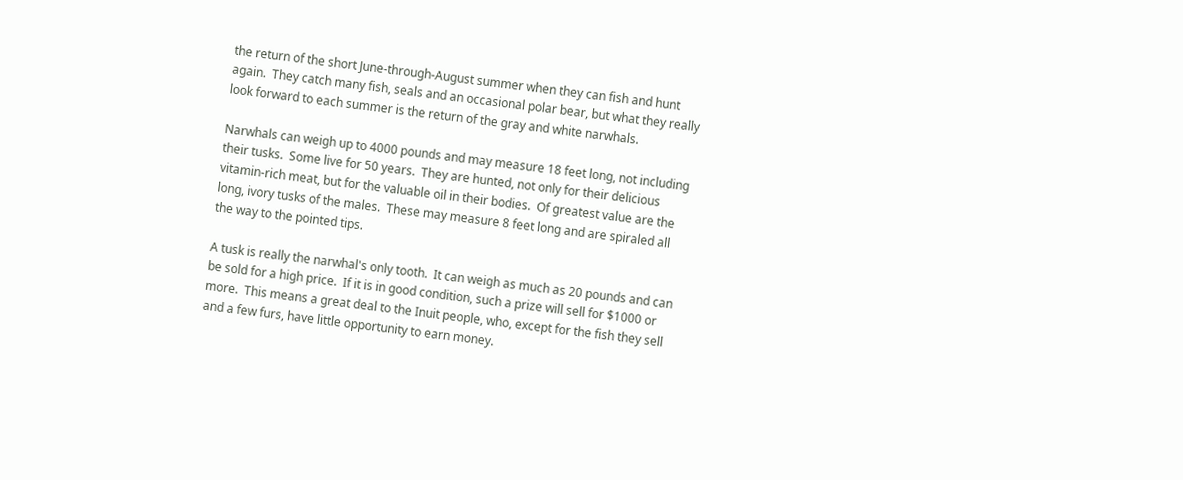the return of the short June-through-August summer when they can fish and hunt again.  They catch many fish, seals and an occasional polar bear, but what they really look forward to each summer is the return of the gray and white narwhals.

Narwhals can weigh up to 4000 pounds and may measure 18 feet long, not including their tusks.  Some live for 50 years.  They are hunted, not only for their delicious vitamin-rich meat, but for the valuable oil in their bodies.  Of greatest value are the long, ivory tusks of the males.  These may measure 8 feet long and are spiraled all the way to the pointed tips.

A tusk is really the narwhal's only tooth.  It can weigh as much as 20 pounds and can be sold for a high price.  If it is in good condition, such a prize will sell for $1000 or more.  This means a great deal to the Inuit people, who, except for the fish they sell and a few furs, have little opportunity to earn money.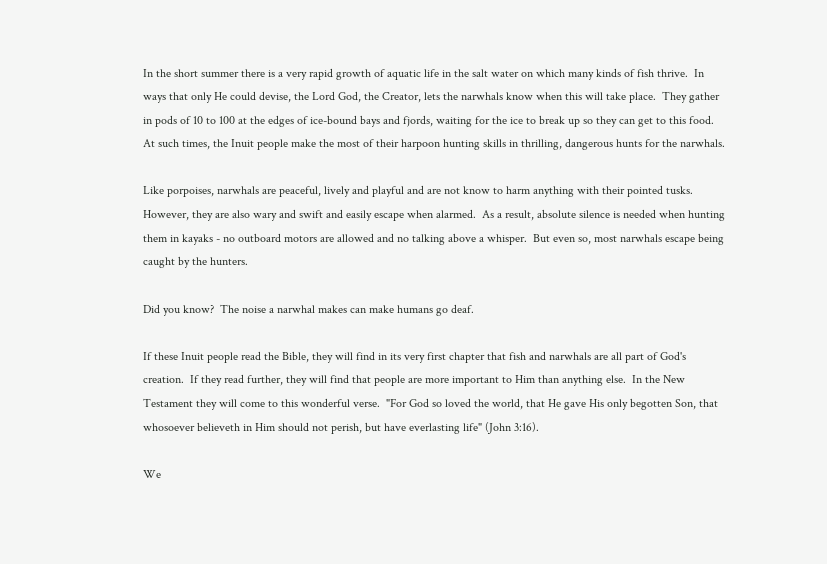In the short summer there is a very rapid growth of aquatic life in the salt water on which many kinds of fish thrive.  In ways that only He could devise, the Lord God, the Creator, lets the narwhals know when this will take place.  They gather in pods of 10 to 100 at the edges of ice-bound bays and fjords, waiting for the ice to break up so they can get to this food.  At such times, the Inuit people make the most of their harpoon hunting skills in thrilling, dangerous hunts for the narwhals.

Like porpoises, narwhals are peaceful, lively and playful and are not know to harm anything with their pointed tusks.  However, they are also wary and swift and easily escape when alarmed.  As a result, absolute silence is needed when hunting them in kayaks - no outboard motors are allowed and no talking above a whisper.  But even so, most narwhals escape being caught by the hunters.

Did you know?  The noise a narwhal makes can make humans go deaf.

If these Inuit people read the Bible, they will find in its very first chapter that fish and narwhals are all part of God's creation.  If they read further, they will find that people are more important to Him than anything else.  In the New Testament they will come to this wonderful verse.  "For God so loved the world, that He gave His only begotten Son, that whosoever believeth in Him should not perish, but have everlasting life" (John 3:16).

We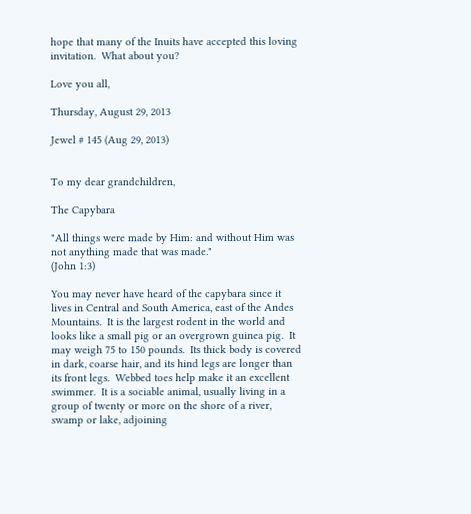hope that many of the Inuits have accepted this loving invitation.  What about you?

Love you all,

Thursday, August 29, 2013

Jewel # 145 (Aug 29, 2013)


To my dear grandchildren,

The Capybara

"All things were made by Him: and without Him was not anything made that was made."
(John 1:3)

You may never have heard of the capybara since it lives in Central and South America, east of the Andes Mountains.  It is the largest rodent in the world and looks like a small pig or an overgrown guinea pig.  It may weigh 75 to 150 pounds.  Its thick body is covered in dark, coarse hair, and its hind legs are longer than its front legs.  Webbed toes help make it an excellent swimmer.  It is a sociable animal, usually living in a group of twenty or more on the shore of a river, swamp or lake, adjoining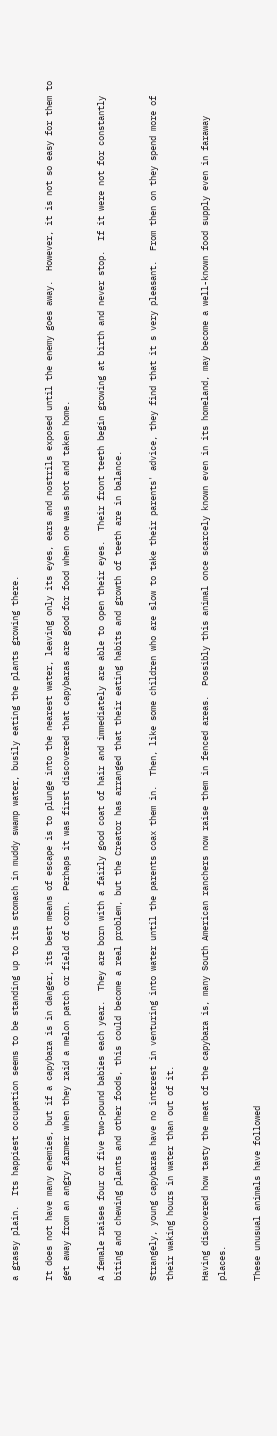a grassy plain.  Its happiest occupation seems to be standing up to its stomach in muddy swamp water, busily eating the plants growing there.

It does not have many enemies, but if a capybara is in danger, its best means of escape is to plunge into the nearest water, leaving only its eyes, ears and nostrils exposed until the enemy goes away.  However, it is not so easy for them to get away from an angry farmer when they raid a melon patch or field of corn.  Perhaps it was first discovered that capybaras are good for food when one was shot and taken home.

A female raises four or five two-pound babies each year.  They are born with a fairly good coat of hair and immediately are able to open their eyes.  Their front teeth begin growing at birth and never stop.  If it were not for constantly biting and chewing plants and other foods, this could become a real problem, but the Creator has arranged that their eating habits and growth of teeth are in balance.

Strangely, young capybaras have no interest in venturing into water until the parents coax them in.  Then, like some children who are slow to take their parents' advice, they find that it s very pleasant.  From then on they spend more of their waking hours in water than out of it.

Having discovered how tasty the meat of the capybara is, many South American ranchers now raise them in fenced areas.  Possibly this animal once scarcely known even in its homeland, may become a well-known food supply even in faraway places.

These unusual animals have followed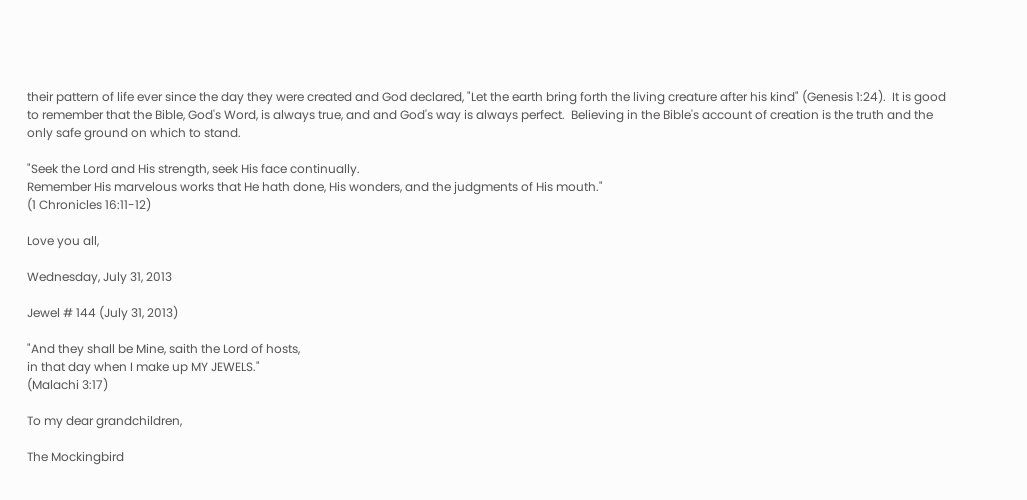their pattern of life ever since the day they were created and God declared, "Let the earth bring forth the living creature after his kind" (Genesis 1:24).  It is good to remember that the Bible, God's Word, is always true, and and God's way is always perfect.  Believing in the Bible's account of creation is the truth and the only safe ground on which to stand.

"Seek the Lord and His strength, seek His face continually.
Remember His marvelous works that He hath done, His wonders, and the judgments of His mouth."
(1 Chronicles 16:11-12)

Love you all,

Wednesday, July 31, 2013

Jewel # 144 (July 31, 2013)

"And they shall be Mine, saith the Lord of hosts,
in that day when I make up MY JEWELS."
(Malachi 3:17)

To my dear grandchildren,

The Mockingbird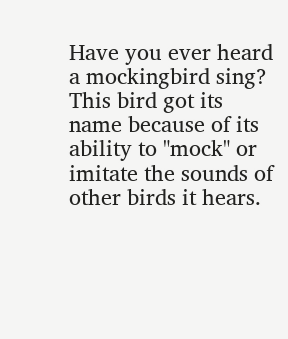Have you ever heard a mockingbird sing?  This bird got its name because of its ability to "mock" or imitate the sounds of other birds it hears.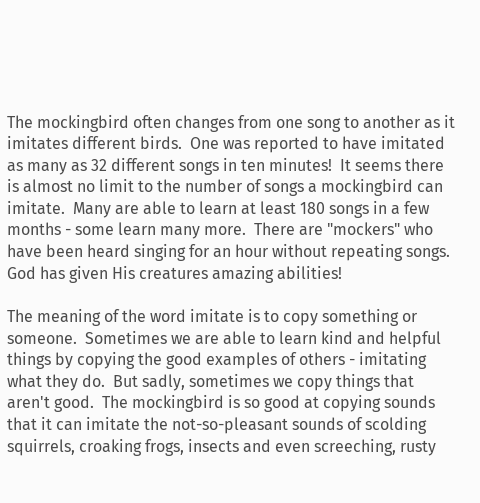The mockingbird often changes from one song to another as it imitates different birds.  One was reported to have imitated as many as 32 different songs in ten minutes!  It seems there is almost no limit to the number of songs a mockingbird can imitate.  Many are able to learn at least 180 songs in a few months - some learn many more.  There are "mockers" who have been heard singing for an hour without repeating songs.  God has given His creatures amazing abilities!

The meaning of the word imitate is to copy something or someone.  Sometimes we are able to learn kind and helpful things by copying the good examples of others - imitating what they do.  But sadly, sometimes we copy things that aren't good.  The mockingbird is so good at copying sounds that it can imitate the not-so-pleasant sounds of scolding squirrels, croaking frogs, insects and even screeching, rusty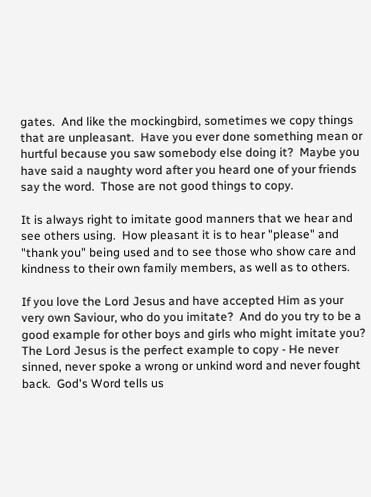gates.  And like the mockingbird, sometimes we copy things that are unpleasant.  Have you ever done something mean or hurtful because you saw somebody else doing it?  Maybe you have said a naughty word after you heard one of your friends say the word.  Those are not good things to copy.

It is always right to imitate good manners that we hear and see others using.  How pleasant it is to hear "please" and "thank you" being used and to see those who show care and kindness to their own family members, as well as to others.

If you love the Lord Jesus and have accepted Him as your very own Saviour, who do you imitate?  And do you try to be a good example for other boys and girls who might imitate you?  The Lord Jesus is the perfect example to copy - He never sinned, never spoke a wrong or unkind word and never fought back.  God's Word tells us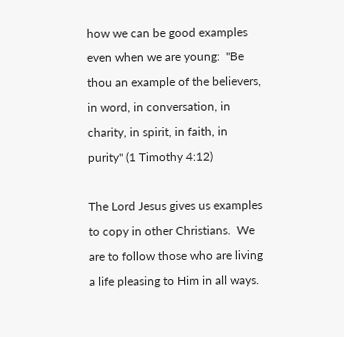how we can be good examples even when we are young:  "Be thou an example of the believers, in word, in conversation, in charity, in spirit, in faith, in purity" (1 Timothy 4:12)

The Lord Jesus gives us examples to copy in other Christians.  We are to follow those who are living a life pleasing to Him in all ways.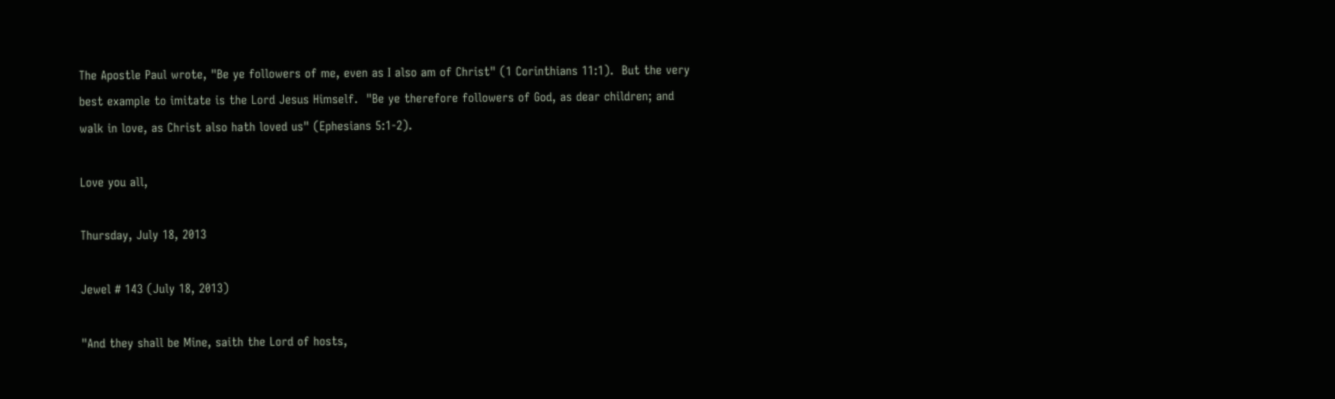The Apostle Paul wrote, "Be ye followers of me, even as I also am of Christ" (1 Corinthians 11:1).  But the very best example to imitate is the Lord Jesus Himself.  "Be ye therefore followers of God, as dear children; and walk in love, as Christ also hath loved us" (Ephesians 5:1-2).

Love you all,

Thursday, July 18, 2013

Jewel # 143 (July 18, 2013)

"And they shall be Mine, saith the Lord of hosts,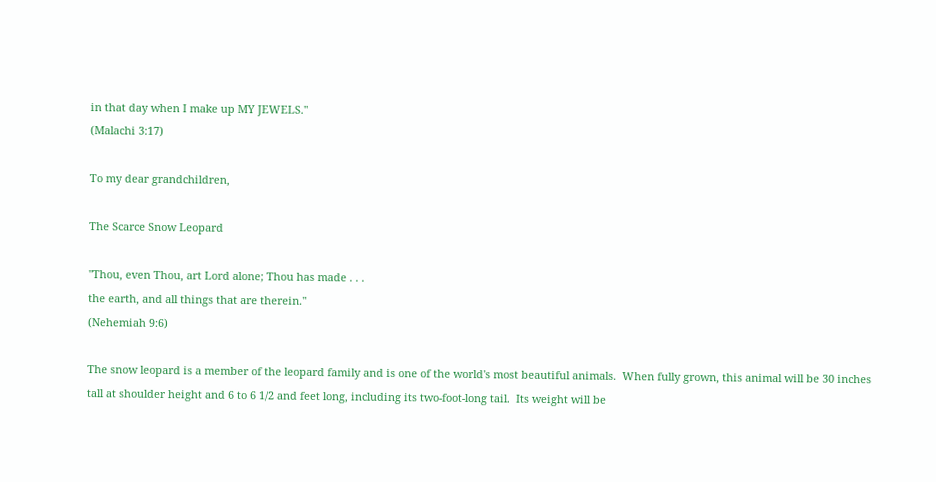in that day when I make up MY JEWELS."
(Malachi 3:17)

To my dear grandchildren,

The Scarce Snow Leopard

"Thou, even Thou, art Lord alone; Thou has made . . .
the earth, and all things that are therein."
(Nehemiah 9:6)

The snow leopard is a member of the leopard family and is one of the world's most beautiful animals.  When fully grown, this animal will be 30 inches tall at shoulder height and 6 to 6 1/2 and feet long, including its two-foot-long tail.  Its weight will be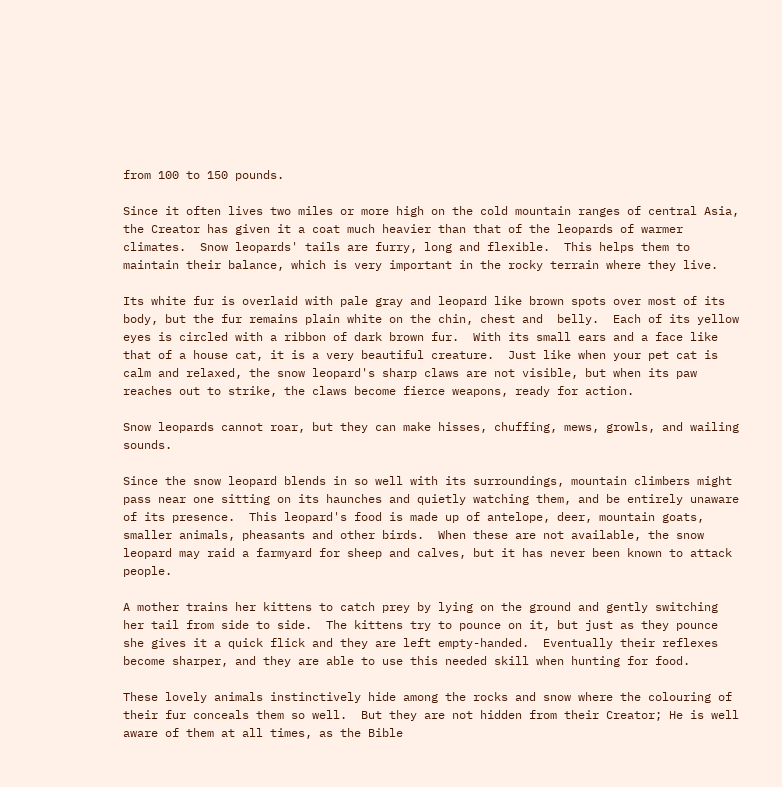from 100 to 150 pounds.

Since it often lives two miles or more high on the cold mountain ranges of central Asia, the Creator has given it a coat much heavier than that of the leopards of warmer climates.  Snow leopards' tails are furry, long and flexible.  This helps them to maintain their balance, which is very important in the rocky terrain where they live.

Its white fur is overlaid with pale gray and leopard like brown spots over most of its body, but the fur remains plain white on the chin, chest and  belly.  Each of its yellow eyes is circled with a ribbon of dark brown fur.  With its small ears and a face like that of a house cat, it is a very beautiful creature.  Just like when your pet cat is calm and relaxed, the snow leopard's sharp claws are not visible, but when its paw reaches out to strike, the claws become fierce weapons, ready for action.

Snow leopards cannot roar, but they can make hisses, chuffing, mews, growls, and wailing sounds.

Since the snow leopard blends in so well with its surroundings, mountain climbers might pass near one sitting on its haunches and quietly watching them, and be entirely unaware of its presence.  This leopard's food is made up of antelope, deer, mountain goats, smaller animals, pheasants and other birds.  When these are not available, the snow leopard may raid a farmyard for sheep and calves, but it has never been known to attack people.

A mother trains her kittens to catch prey by lying on the ground and gently switching her tail from side to side.  The kittens try to pounce on it, but just as they pounce she gives it a quick flick and they are left empty-handed.  Eventually their reflexes become sharper, and they are able to use this needed skill when hunting for food.

These lovely animals instinctively hide among the rocks and snow where the colouring of their fur conceals them so well.  But they are not hidden from their Creator; He is well aware of them at all times, as the Bible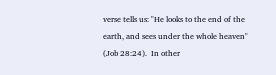verse tells us: "He looks to the end of the earth, and sees under the whole heaven" (Job 28:24).  In other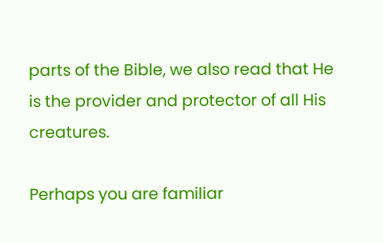parts of the Bible, we also read that He is the provider and protector of all His creatures.

Perhaps you are familiar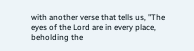with another verse that tells us, "The eyes of the Lord are in every place, beholding the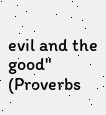evil and the good" (Proverbs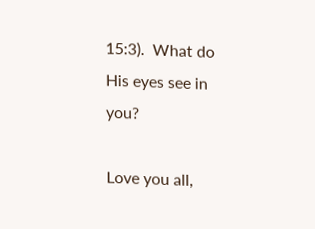15:3).  What do His eyes see in you?

Love you all,